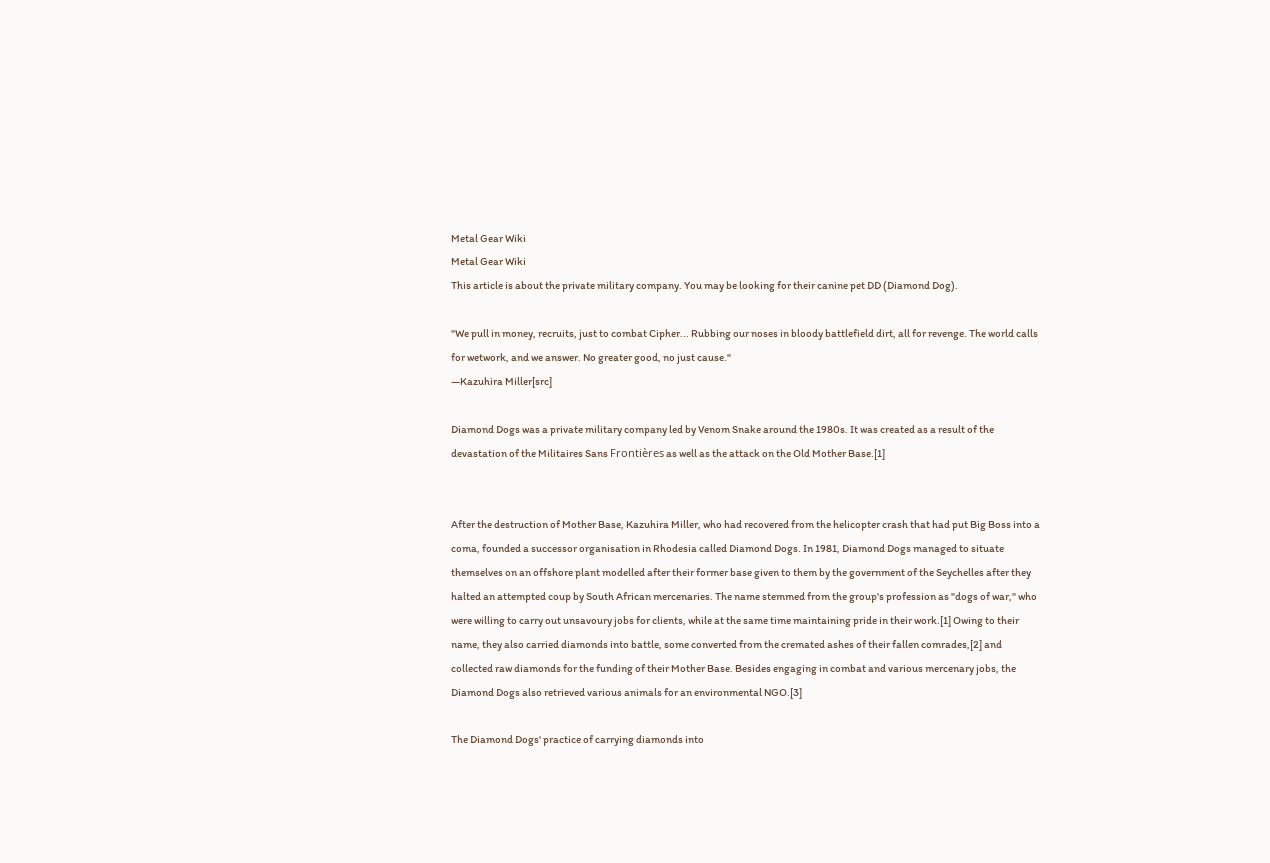Metal Gear Wiki
Metal Gear Wiki
This article is about the private military company. You may be looking for their canine pet DD (Diamond Dog).

"We pull in money, recruits, just to combat Cipher... Rubbing our noses in bloody battlefield dirt, all for revenge. The world calls for wetwork, and we answer. No greater good, no just cause."
―Kazuhira Miller[src]

Diamond Dogs was a private military company led by Venom Snake around the 1980s. It was created as a result of the devastation of the Militaires Sans Frontières as well as the attack on the Old Mother Base.[1]


After the destruction of Mother Base, Kazuhira Miller, who had recovered from the helicopter crash that had put Big Boss into a coma, founded a successor organisation in Rhodesia called Diamond Dogs. In 1981, Diamond Dogs managed to situate themselves on an offshore plant modelled after their former base given to them by the government of the Seychelles after they halted an attempted coup by South African mercenaries. The name stemmed from the group's profession as "dogs of war," who were willing to carry out unsavoury jobs for clients, while at the same time maintaining pride in their work.[1] Owing to their name, they also carried diamonds into battle, some converted from the cremated ashes of their fallen comrades,[2] and collected raw diamonds for the funding of their Mother Base. Besides engaging in combat and various mercenary jobs, the Diamond Dogs also retrieved various animals for an environmental NGO.[3]

The Diamond Dogs' practice of carrying diamonds into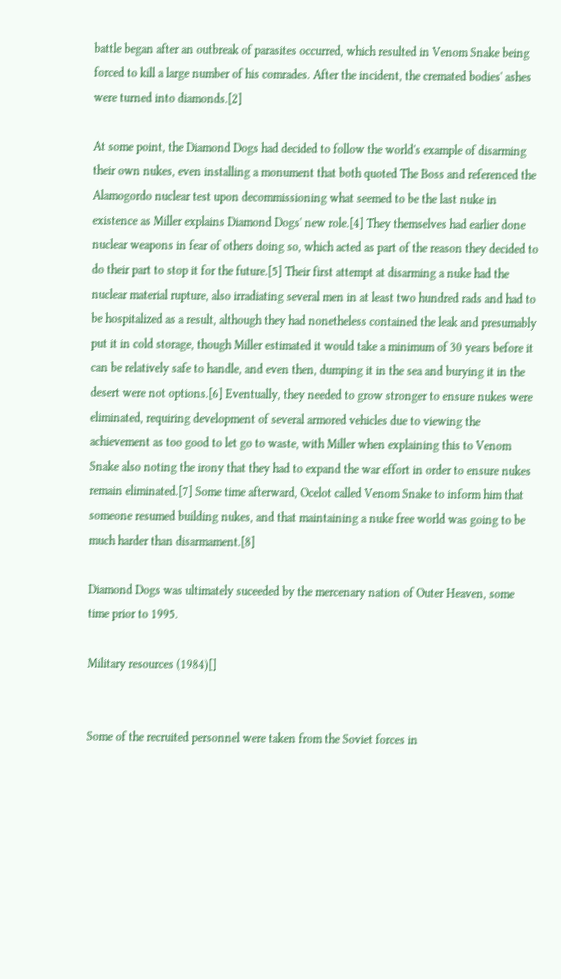battle began after an outbreak of parasites occurred, which resulted in Venom Snake being forced to kill a large number of his comrades. After the incident, the cremated bodies' ashes were turned into diamonds.[2]

At some point, the Diamond Dogs had decided to follow the world's example of disarming their own nukes, even installing a monument that both quoted The Boss and referenced the Alamogordo nuclear test upon decommissioning what seemed to be the last nuke in existence as Miller explains Diamond Dogs' new role.[4] They themselves had earlier done nuclear weapons in fear of others doing so, which acted as part of the reason they decided to do their part to stop it for the future.[5] Their first attempt at disarming a nuke had the nuclear material rupture, also irradiating several men in at least two hundred rads and had to be hospitalized as a result, although they had nonetheless contained the leak and presumably put it in cold storage, though Miller estimated it would take a minimum of 30 years before it can be relatively safe to handle, and even then, dumping it in the sea and burying it in the desert were not options.[6] Eventually, they needed to grow stronger to ensure nukes were eliminated, requiring development of several armored vehicles due to viewing the achievement as too good to let go to waste, with Miller when explaining this to Venom Snake also noting the irony that they had to expand the war effort in order to ensure nukes remain eliminated.[7] Some time afterward, Ocelot called Venom Snake to inform him that someone resumed building nukes, and that maintaining a nuke free world was going to be much harder than disarmament.[8]

Diamond Dogs was ultimately suceeded by the mercenary nation of Outer Heaven, some time prior to 1995.

Military resources (1984)[]


Some of the recruited personnel were taken from the Soviet forces in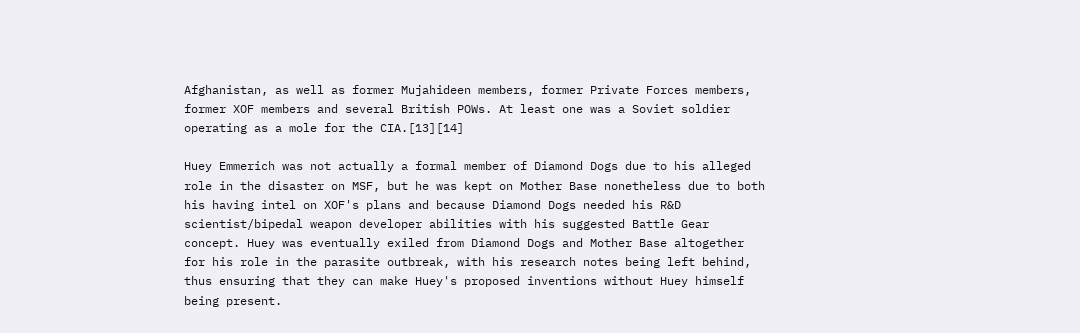Afghanistan, as well as former Mujahideen members, former Private Forces members, former XOF members and several British POWs. At least one was a Soviet soldier operating as a mole for the CIA.[13][14]

Huey Emmerich was not actually a formal member of Diamond Dogs due to his alleged role in the disaster on MSF, but he was kept on Mother Base nonetheless due to both his having intel on XOF's plans and because Diamond Dogs needed his R&D scientist/bipedal weapon developer abilities with his suggested Battle Gear concept. Huey was eventually exiled from Diamond Dogs and Mother Base altogether for his role in the parasite outbreak, with his research notes being left behind, thus ensuring that they can make Huey's proposed inventions without Huey himself being present.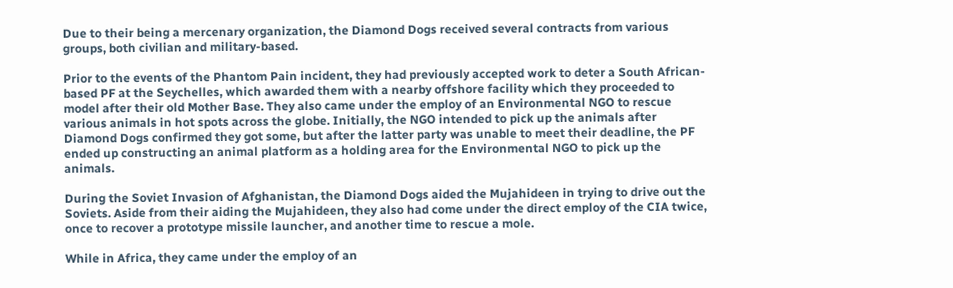Due to their being a mercenary organization, the Diamond Dogs received several contracts from various groups, both civilian and military-based.

Prior to the events of the Phantom Pain incident, they had previously accepted work to deter a South African-based PF at the Seychelles, which awarded them with a nearby offshore facility which they proceeded to model after their old Mother Base. They also came under the employ of an Environmental NGO to rescue various animals in hot spots across the globe. Initially, the NGO intended to pick up the animals after Diamond Dogs confirmed they got some, but after the latter party was unable to meet their deadline, the PF ended up constructing an animal platform as a holding area for the Environmental NGO to pick up the animals.

During the Soviet Invasion of Afghanistan, the Diamond Dogs aided the Mujahideen in trying to drive out the Soviets. Aside from their aiding the Mujahideen, they also had come under the direct employ of the CIA twice, once to recover a prototype missile launcher, and another time to rescue a mole.

While in Africa, they came under the employ of an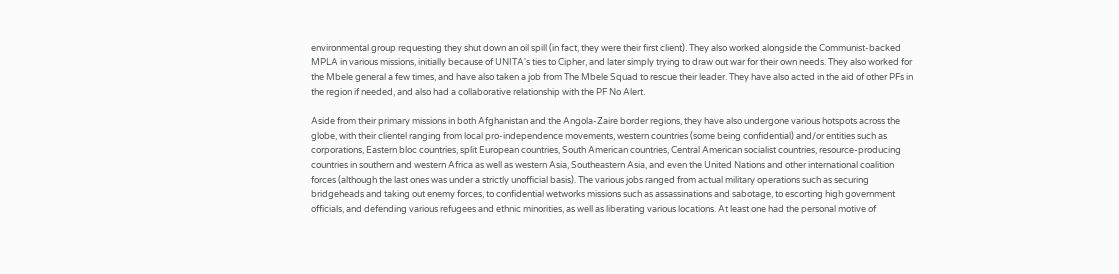environmental group requesting they shut down an oil spill (in fact, they were their first client). They also worked alongside the Communist-backed MPLA in various missions, initially because of UNITA's ties to Cipher, and later simply trying to draw out war for their own needs. They also worked for the Mbele general a few times, and have also taken a job from The Mbele Squad to rescue their leader. They have also acted in the aid of other PFs in the region if needed, and also had a collaborative relationship with the PF No Alert.

Aside from their primary missions in both Afghanistan and the Angola-Zaire border regions, they have also undergone various hotspots across the globe, with their clientel ranging from local pro-independence movements, western countries (some being confidential) and/or entities such as corporations, Eastern bloc countries, split European countries, South American countries, Central American socialist countries, resource-producing countries in southern and western Africa as well as western Asia, Southeastern Asia, and even the United Nations and other international coalition forces (although the last ones was under a strictly unofficial basis). The various jobs ranged from actual military operations such as securing bridgeheads and taking out enemy forces, to confidential wetworks missions such as assassinations and sabotage, to escorting high government officials, and defending various refugees and ethnic minorities, as well as liberating various locations. At least one had the personal motive of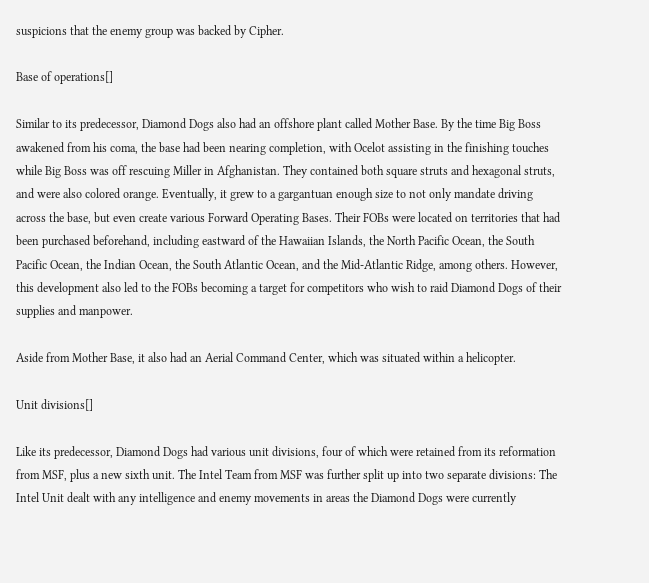suspicions that the enemy group was backed by Cipher.

Base of operations[]

Similar to its predecessor, Diamond Dogs also had an offshore plant called Mother Base. By the time Big Boss awakened from his coma, the base had been nearing completion, with Ocelot assisting in the finishing touches while Big Boss was off rescuing Miller in Afghanistan. They contained both square struts and hexagonal struts, and were also colored orange. Eventually, it grew to a gargantuan enough size to not only mandate driving across the base, but even create various Forward Operating Bases. Their FOBs were located on territories that had been purchased beforehand, including eastward of the Hawaiian Islands, the North Pacific Ocean, the South Pacific Ocean, the Indian Ocean, the South Atlantic Ocean, and the Mid-Atlantic Ridge, among others. However, this development also led to the FOBs becoming a target for competitors who wish to raid Diamond Dogs of their supplies and manpower.

Aside from Mother Base, it also had an Aerial Command Center, which was situated within a helicopter.

Unit divisions[]

Like its predecessor, Diamond Dogs had various unit divisions, four of which were retained from its reformation from MSF, plus a new sixth unit. The Intel Team from MSF was further split up into two separate divisions: The Intel Unit dealt with any intelligence and enemy movements in areas the Diamond Dogs were currently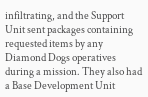infiltrating, and the Support Unit sent packages containing requested items by any Diamond Dogs operatives during a mission. They also had a Base Development Unit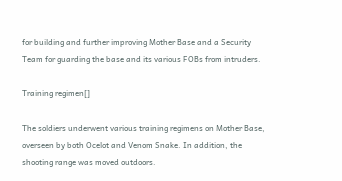for building and further improving Mother Base and a Security Team for guarding the base and its various FOBs from intruders.

Training regimen[]

The soldiers underwent various training regimens on Mother Base, overseen by both Ocelot and Venom Snake. In addition, the shooting range was moved outdoors.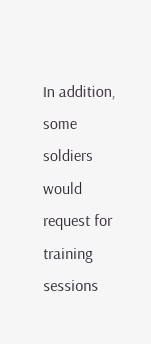In addition, some soldiers would request for training sessions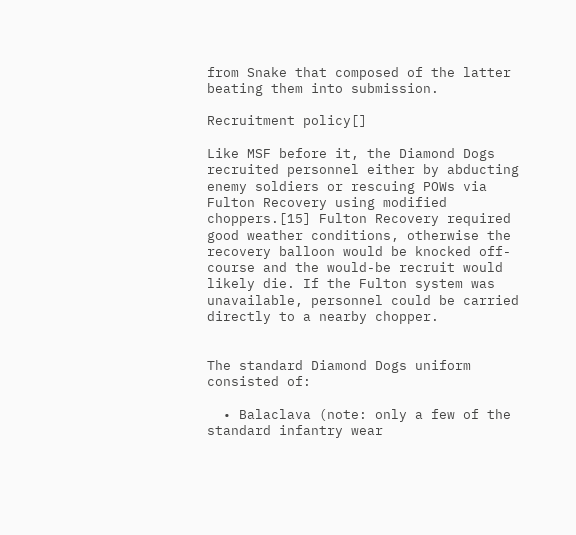from Snake that composed of the latter beating them into submission.

Recruitment policy[]

Like MSF before it, the Diamond Dogs recruited personnel either by abducting enemy soldiers or rescuing POWs via Fulton Recovery using modified choppers.[15] Fulton Recovery required good weather conditions, otherwise the recovery balloon would be knocked off-course and the would-be recruit would likely die. If the Fulton system was unavailable, personnel could be carried directly to a nearby chopper.


The standard Diamond Dogs uniform consisted of:

  • Balaclava (note: only a few of the standard infantry wear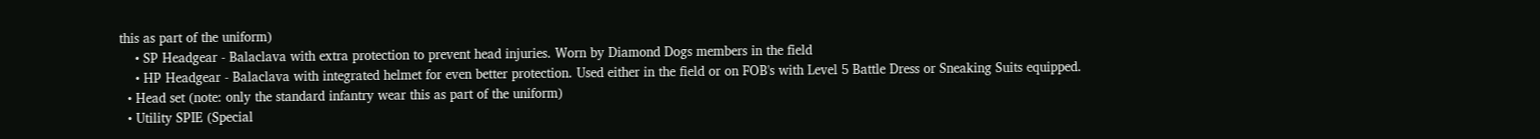this as part of the uniform)
    • SP Headgear - Balaclava with extra protection to prevent head injuries. Worn by Diamond Dogs members in the field
    • HP Headgear - Balaclava with integrated helmet for even better protection. Used either in the field or on FOB's with Level 5 Battle Dress or Sneaking Suits equipped.
  • Head set (note: only the standard infantry wear this as part of the uniform)
  • Utility SPIE (Special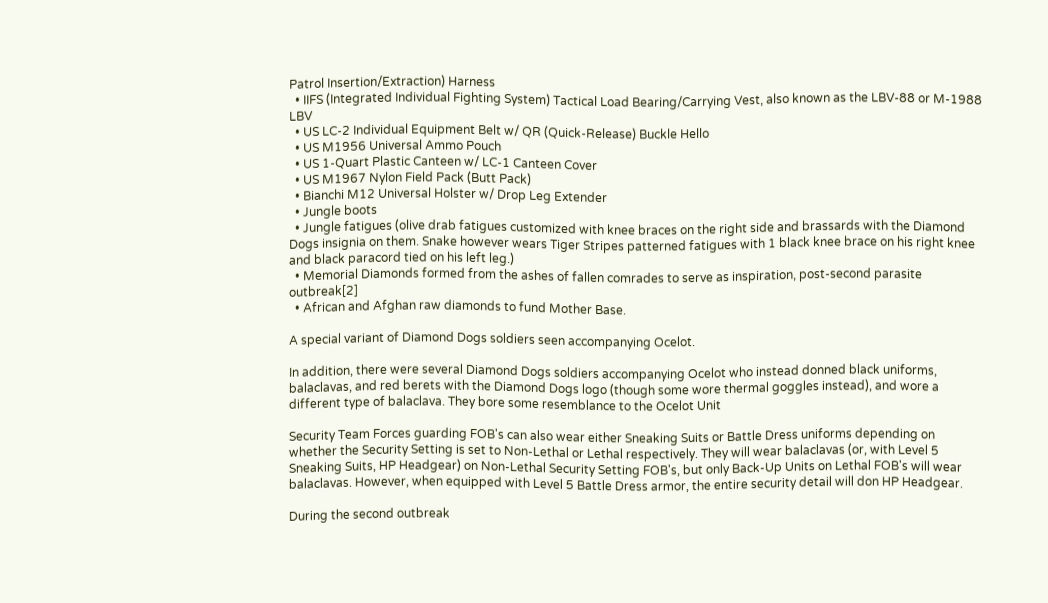Patrol Insertion/Extraction) Harness
  • IIFS (Integrated Individual Fighting System) Tactical Load Bearing/Carrying Vest, also known as the LBV-88 or M-1988 LBV
  • US LC-2 Individual Equipment Belt w/ QR (Quick-Release) Buckle Hello
  • US M1956 Universal Ammo Pouch
  • US 1-Quart Plastic Canteen w/ LC-1 Canteen Cover
  • US M1967 Nylon Field Pack (Butt Pack)
  • Bianchi M12 Universal Holster w/ Drop Leg Extender
  • Jungle boots
  • Jungle fatigues (olive drab fatigues customized with knee braces on the right side and brassards with the Diamond Dogs insignia on them. Snake however wears Tiger Stripes patterned fatigues with 1 black knee brace on his right knee and black paracord tied on his left leg.)
  • Memorial Diamonds formed from the ashes of fallen comrades to serve as inspiration, post-second parasite outbreak[2]
  • African and Afghan raw diamonds to fund Mother Base.

A special variant of Diamond Dogs soldiers seen accompanying Ocelot.

In addition, there were several Diamond Dogs soldiers accompanying Ocelot who instead donned black uniforms, balaclavas, and red berets with the Diamond Dogs logo (though some wore thermal goggles instead), and wore a different type of balaclava. They bore some resemblance to the Ocelot Unit

Security Team Forces guarding FOB's can also wear either Sneaking Suits or Battle Dress uniforms depending on whether the Security Setting is set to Non-Lethal or Lethal respectively. They will wear balaclavas (or, with Level 5 Sneaking Suits, HP Headgear) on Non-Lethal Security Setting FOB's, but only Back-Up Units on Lethal FOB's will wear balaclavas. However, when equipped with Level 5 Battle Dress armor, the entire security detail will don HP Headgear.

During the second outbreak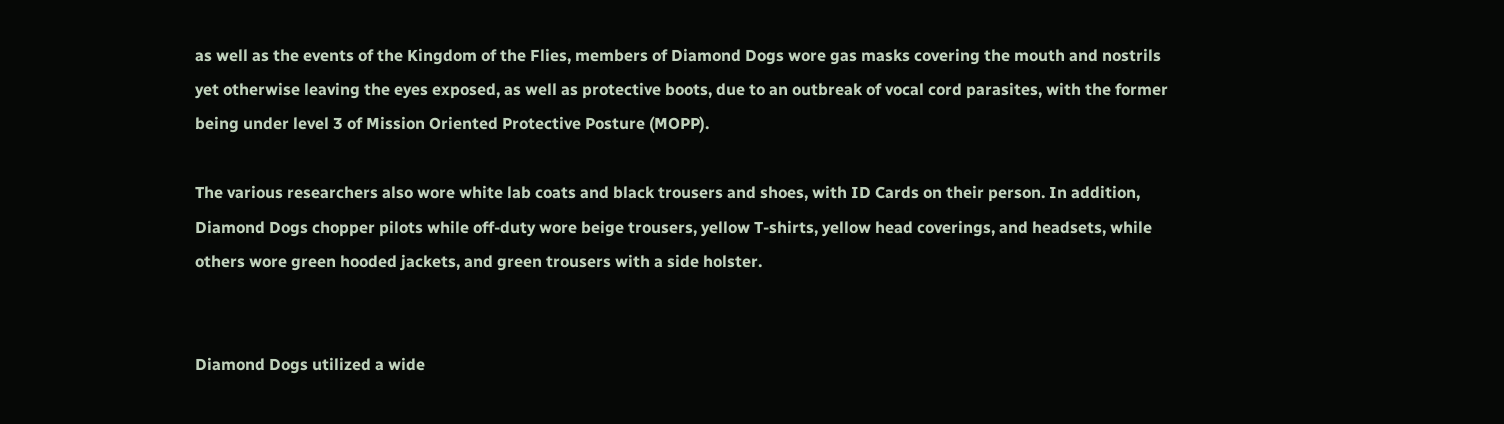as well as the events of the Kingdom of the Flies, members of Diamond Dogs wore gas masks covering the mouth and nostrils yet otherwise leaving the eyes exposed, as well as protective boots, due to an outbreak of vocal cord parasites, with the former being under level 3 of Mission Oriented Protective Posture (MOPP).

The various researchers also wore white lab coats and black trousers and shoes, with ID Cards on their person. In addition, Diamond Dogs chopper pilots while off-duty wore beige trousers, yellow T-shirts, yellow head coverings, and headsets, while others wore green hooded jackets, and green trousers with a side holster.


Diamond Dogs utilized a wide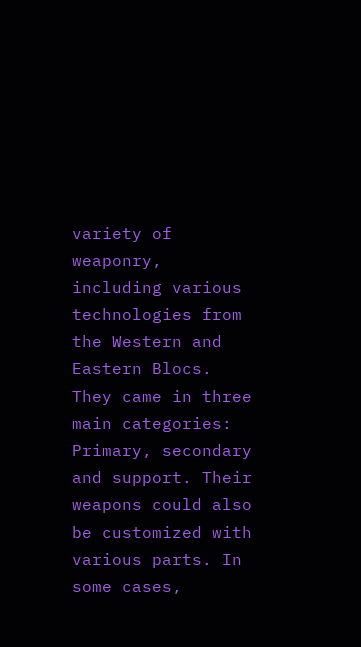variety of weaponry, including various technologies from the Western and Eastern Blocs. They came in three main categories: Primary, secondary and support. Their weapons could also be customized with various parts. In some cases,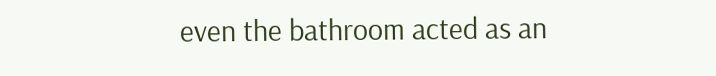even the bathroom acted as an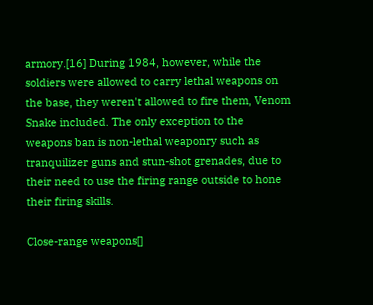armory.[16] During 1984, however, while the soldiers were allowed to carry lethal weapons on the base, they weren't allowed to fire them, Venom Snake included. The only exception to the weapons ban is non-lethal weaponry such as tranquilizer guns and stun-shot grenades, due to their need to use the firing range outside to hone their firing skills.

Close-range weapons[]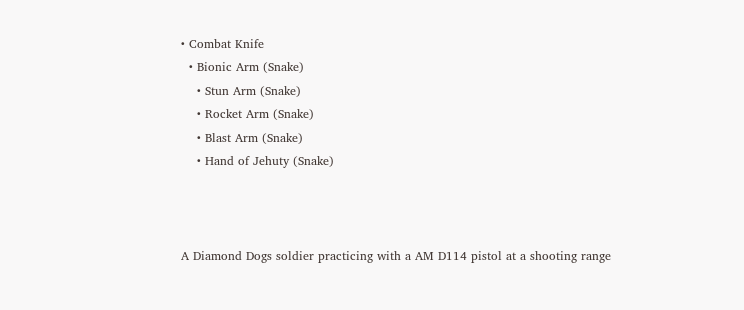• Combat Knife
  • Bionic Arm (Snake)
    • Stun Arm (Snake)
    • Rocket Arm (Snake)
    • Blast Arm (Snake)
    • Hand of Jehuty (Snake)



A Diamond Dogs soldier practicing with a AM D114 pistol at a shooting range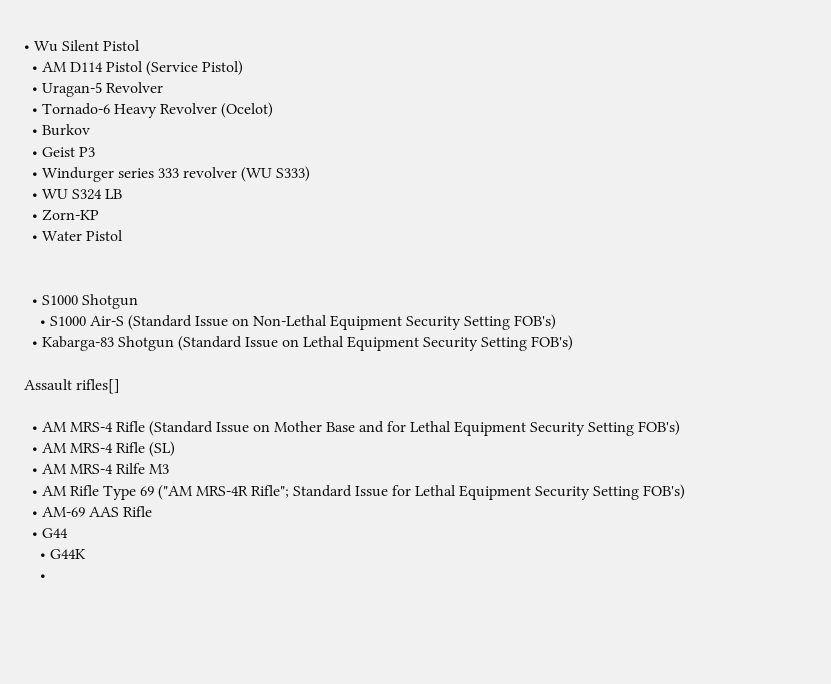• Wu Silent Pistol
  • AM D114 Pistol (Service Pistol)
  • Uragan-5 Revolver
  • Tornado-6 Heavy Revolver (Ocelot)
  • Burkov
  • Geist P3
  • Windurger series 333 revolver (WU S333)
  • WU S324 LB
  • Zorn-KP
  • Water Pistol


  • S1000 Shotgun
    • S1000 Air-S (Standard Issue on Non-Lethal Equipment Security Setting FOB's)
  • Kabarga-83 Shotgun (Standard Issue on Lethal Equipment Security Setting FOB's)

Assault rifles[]

  • AM MRS-4 Rifle (Standard Issue on Mother Base and for Lethal Equipment Security Setting FOB's)
  • AM MRS-4 Rifle (SL)
  • AM MRS-4 Rilfe M3
  • AM Rifle Type 69 ("AM MRS-4R Rifle"; Standard Issue for Lethal Equipment Security Setting FOB's)
  • AM-69 AAS Rifle
  • G44
    • G44K
    •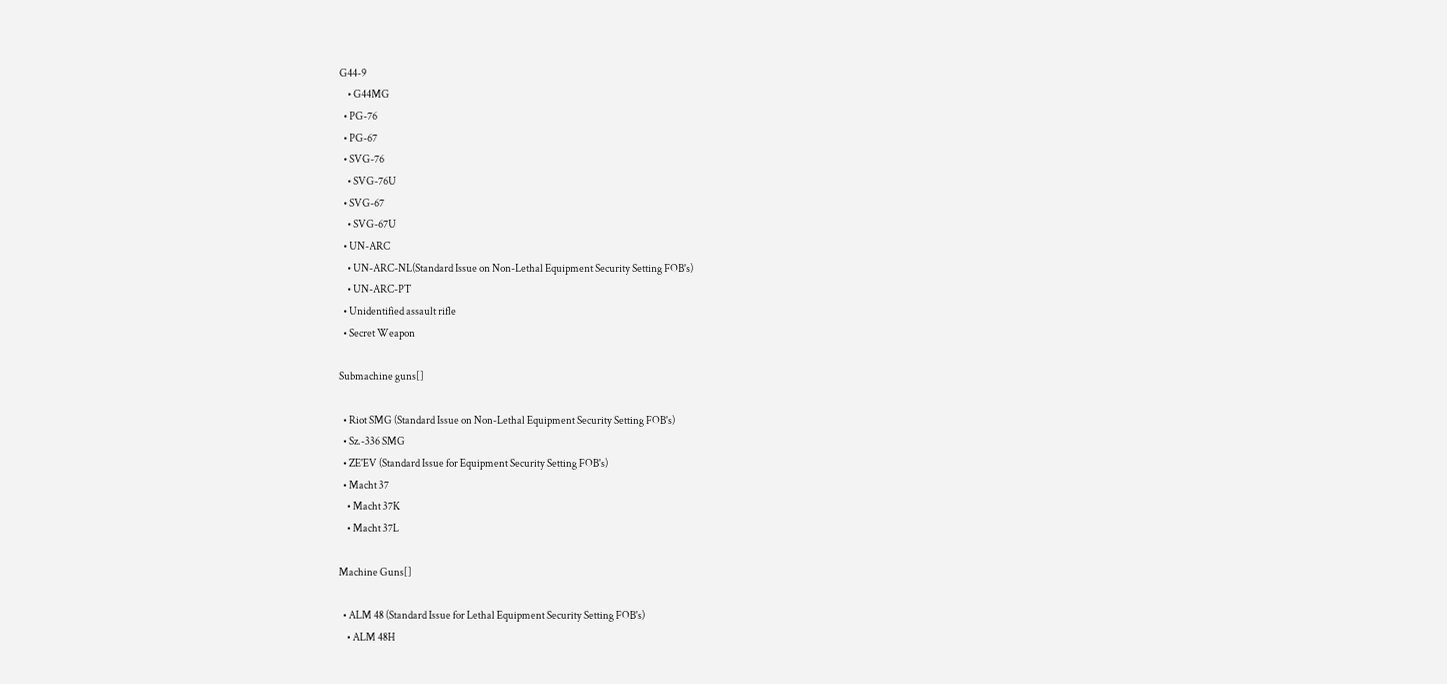G44-9
    • G44MG
  • PG-76
  • PG-67
  • SVG-76
    • SVG-76U
  • SVG-67
    • SVG-67U
  • UN-ARC
    • UN-ARC-NL(Standard Issue on Non-Lethal Equipment Security Setting FOB's)
    • UN-ARC-PT
  • Unidentified assault rifle
  • Secret Weapon

Submachine guns[]

  • Riot SMG (Standard Issue on Non-Lethal Equipment Security Setting FOB's)
  • Sz.-336 SMG
  • ZE'EV (Standard Issue for Equipment Security Setting FOB's)
  • Macht 37
    • Macht 37K
    • Macht 37L

Machine Guns[]

  • ALM 48 (Standard Issue for Lethal Equipment Security Setting FOB's)
    • ALM 48H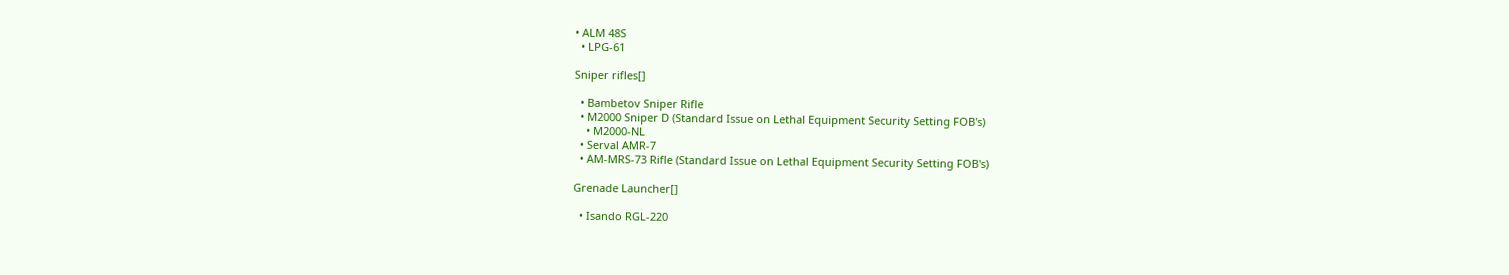• ALM 48S
  • LPG-61

Sniper rifles[]

  • Bambetov Sniper Rifle
  • M2000 Sniper D (Standard Issue on Lethal Equipment Security Setting FOB's)
    • M2000-NL
  • Serval AMR-7
  • AM-MRS-73 Rifle (Standard Issue on Lethal Equipment Security Setting FOB's)

Grenade Launcher[]

  • Isando RGL-220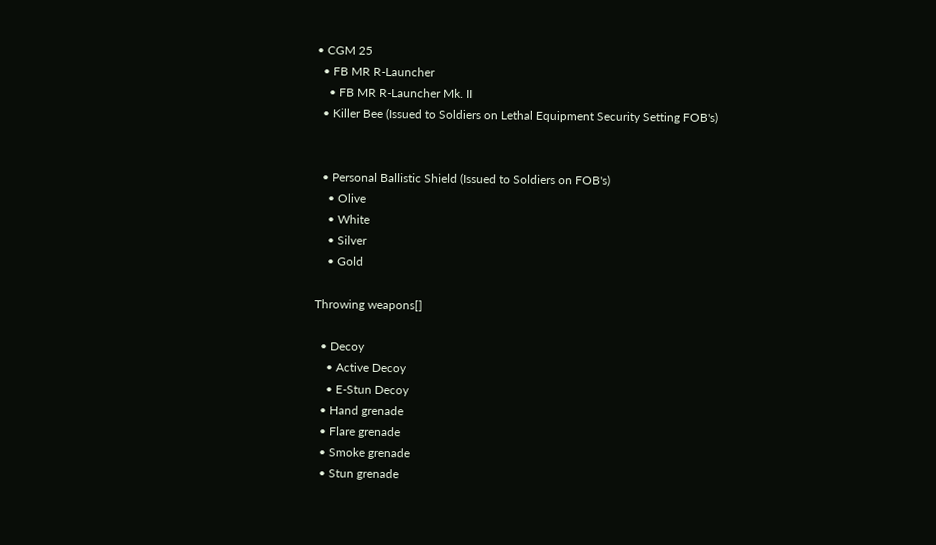• CGM 25
  • FB MR R-Launcher
    • FB MR R-Launcher Mk. II
  • Killer Bee (Issued to Soldiers on Lethal Equipment Security Setting FOB's)


  • Personal Ballistic Shield (Issued to Soldiers on FOB's)
    • Olive
    • White
    • Silver
    • Gold

Throwing weapons[]

  • Decoy
    • Active Decoy
    • E-Stun Decoy
  • Hand grenade
  • Flare grenade
  • Smoke grenade
  • Stun grenade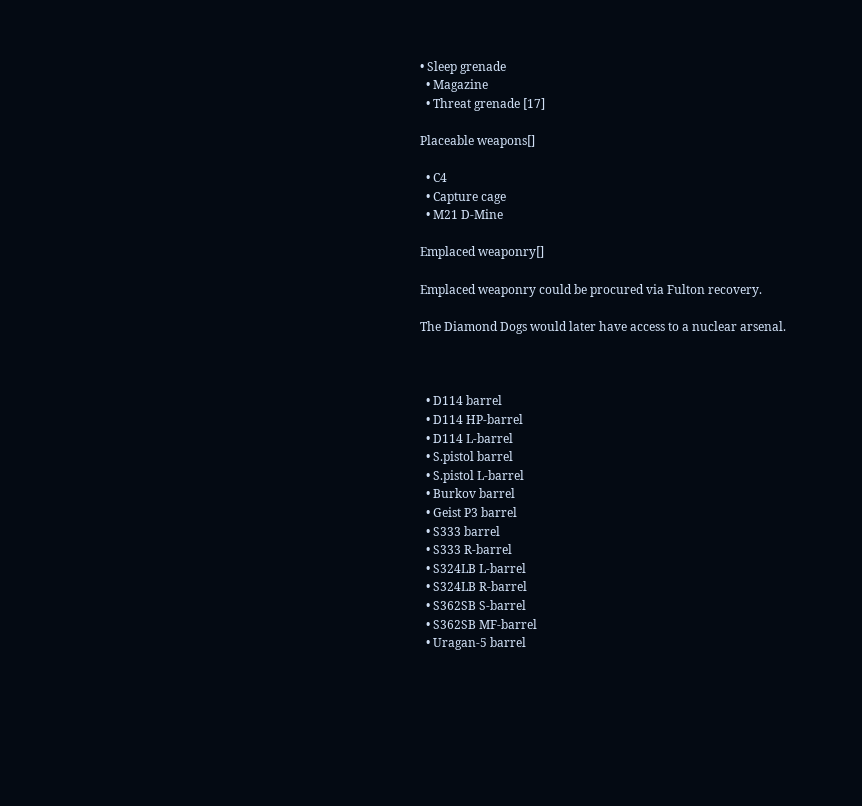• Sleep grenade
  • Magazine
  • Threat grenade [17]

Placeable weapons[]

  • C4
  • Capture cage
  • M21 D-Mine

Emplaced weaponry[]

Emplaced weaponry could be procured via Fulton recovery.

The Diamond Dogs would later have access to a nuclear arsenal.



  • D114 barrel
  • D114 HP-barrel
  • D114 L-barrel
  • S.pistol barrel
  • S.pistol L-barrel
  • Burkov barrel
  • Geist P3 barrel
  • S333 barrel
  • S333 R-barrel
  • S324LB L-barrel
  • S324LB R-barrel
  • S362SB S-barrel
  • S362SB MF-barrel
  • Uragan-5 barrel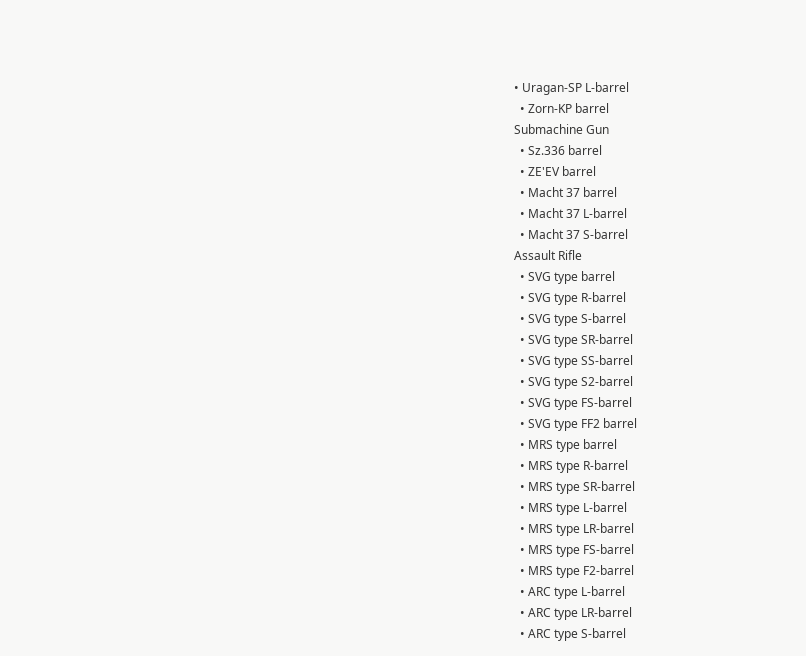• Uragan-SP L-barrel
  • Zorn-KP barrel
Submachine Gun
  • Sz.336 barrel
  • ZE'EV barrel
  • Macht 37 barrel
  • Macht 37 L-barrel
  • Macht 37 S-barrel
Assault Rifle
  • SVG type barrel
  • SVG type R-barrel
  • SVG type S-barrel
  • SVG type SR-barrel
  • SVG type SS-barrel
  • SVG type S2-barrel
  • SVG type FS-barrel
  • SVG type FF2 barrel
  • MRS type barrel
  • MRS type R-barrel
  • MRS type SR-barrel
  • MRS type L-barrel
  • MRS type LR-barrel
  • MRS type FS-barrel
  • MRS type F2-barrel
  • ARC type L-barrel
  • ARC type LR-barrel
  • ARC type S-barrel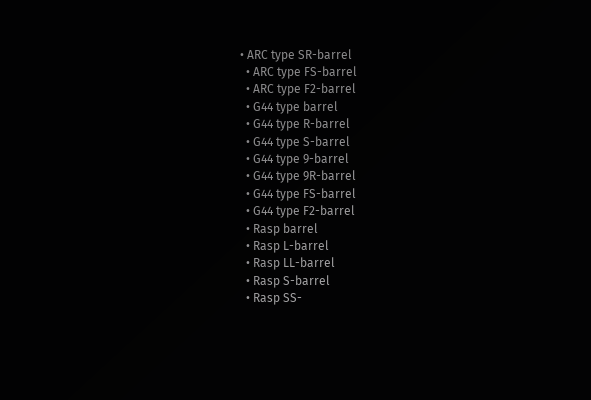• ARC type SR-barrel
  • ARC type FS-barrel
  • ARC type F2-barrel
  • G44 type barrel
  • G44 type R-barrel
  • G44 type S-barrel
  • G44 type 9-barrel
  • G44 type 9R-barrel
  • G44 type FS-barrel
  • G44 type F2-barrel
  • Rasp barrel
  • Rasp L-barrel
  • Rasp LL-barrel
  • Rasp S-barrel
  • Rasp SS-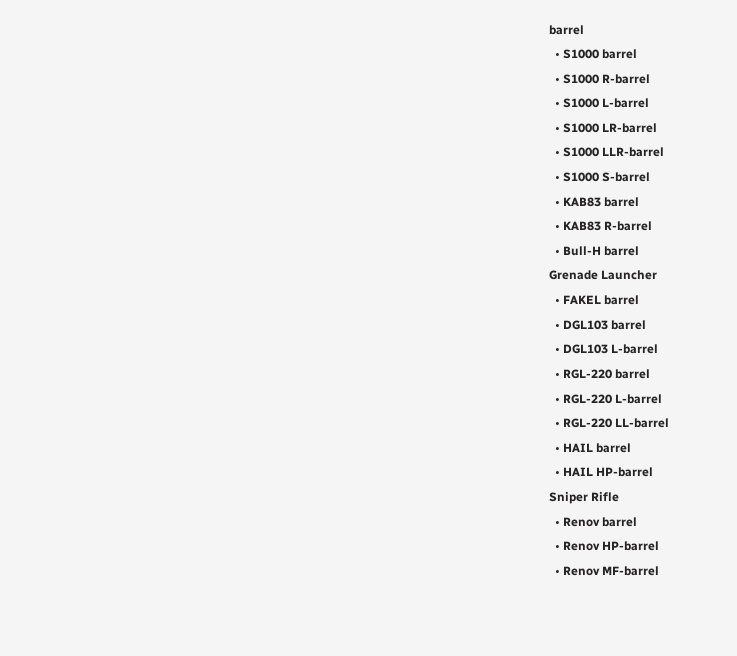barrel
  • S1000 barrel
  • S1000 R-barrel
  • S1000 L-barrel
  • S1000 LR-barrel
  • S1000 LLR-barrel
  • S1000 S-barrel
  • KAB83 barrel
  • KAB83 R-barrel
  • Bull-H barrel
Grenade Launcher
  • FAKEL barrel
  • DGL103 barrel
  • DGL103 L-barrel
  • RGL-220 barrel
  • RGL-220 L-barrel
  • RGL-220 LL-barrel
  • HAIL barrel
  • HAIL HP-barrel
Sniper Rifle
  • Renov barrel
  • Renov HP-barrel
  • Renov MF-barrel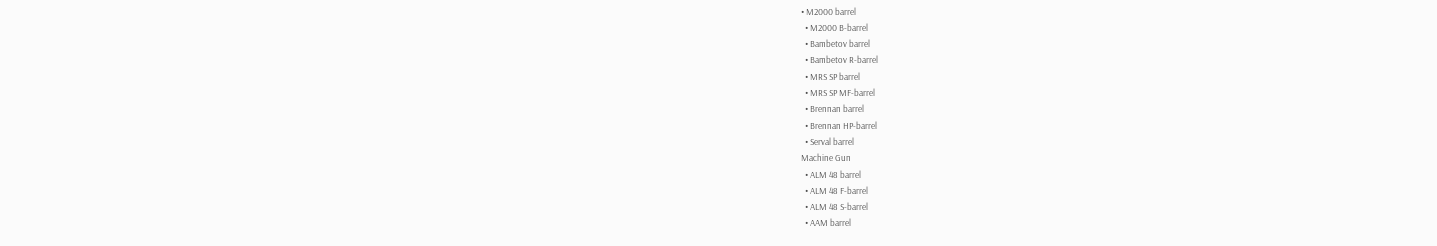• M2000 barrel
  • M2000 B-barrel
  • Bambetov barrel
  • Bambetov R-barrel
  • MRS SP barrel
  • MRS SP MF-barrel
  • Brennan barrel
  • Brennan HP-barrel
  • Serval barrel
Machine Gun
  • ALM 48 barrel
  • ALM 48 F-barrel
  • ALM 48 S-barrel
  • AAM barrel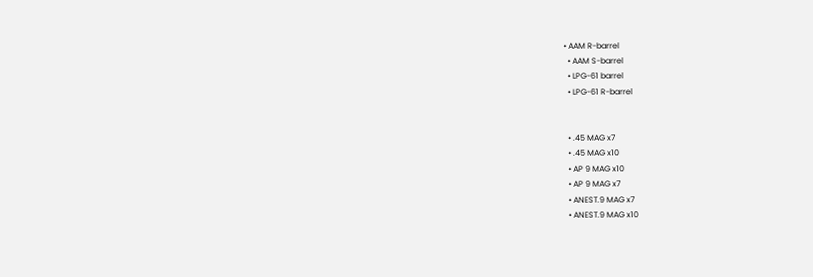• AAM R-barrel
  • AAM S-barrel
  • LPG-61 barrel
  • LPG-61 R-barrel


  • .45 MAG x7
  • .45 MAG x10
  • AP 9 MAG x10
  • AP 9 MAG x7
  • ANEST.9 MAG x7
  • ANEST.9 MAG x10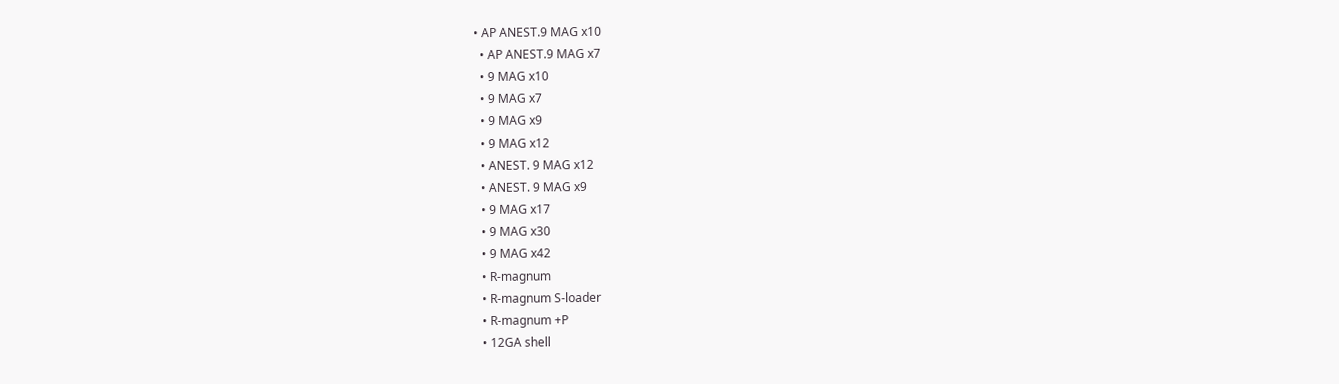• AP ANEST.9 MAG x10
  • AP ANEST.9 MAG x7
  • 9 MAG x10
  • 9 MAG x7
  • 9 MAG x9
  • 9 MAG x12
  • ANEST. 9 MAG x12
  • ANEST. 9 MAG x9
  • 9 MAG x17
  • 9 MAG x30
  • 9 MAG x42
  • R-magnum
  • R-magnum S-loader
  • R-magnum +P
  • 12GA shell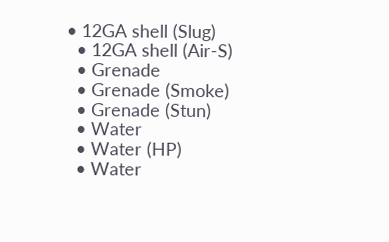• 12GA shell (Slug)
  • 12GA shell (Air-S)
  • Grenade
  • Grenade (Smoke)
  • Grenade (Stun)
  • Water
  • Water (HP)
  • Water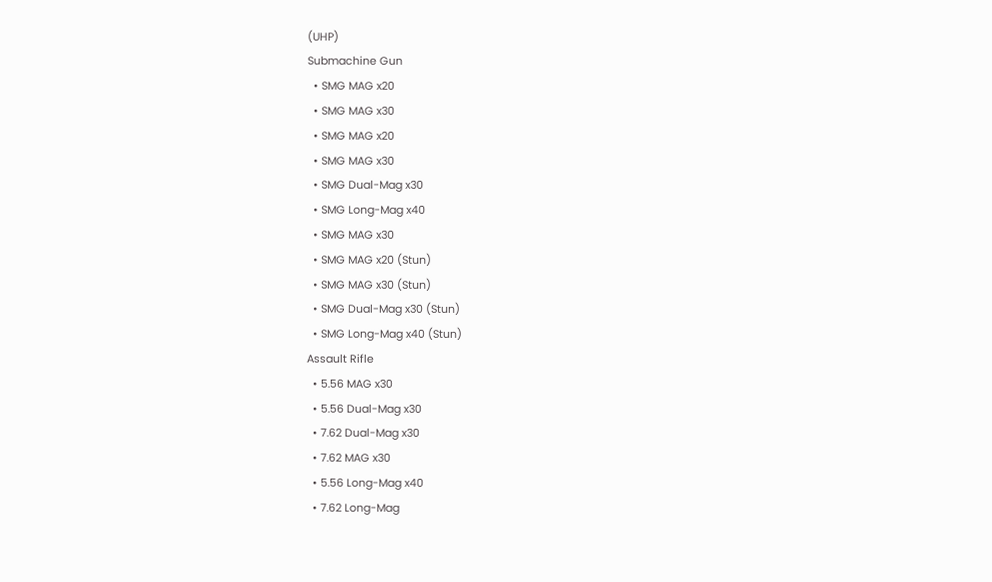(UHP)
Submachine Gun
  • SMG MAG x20
  • SMG MAG x30
  • SMG MAG x20
  • SMG MAG x30
  • SMG Dual-Mag x30
  • SMG Long-Mag x40
  • SMG MAG x30
  • SMG MAG x20 (Stun)
  • SMG MAG x30 (Stun)
  • SMG Dual-Mag x30 (Stun)
  • SMG Long-Mag x40 (Stun)
Assault Rifle
  • 5.56 MAG x30
  • 5.56 Dual-Mag x30
  • 7.62 Dual-Mag x30
  • 7.62 MAG x30
  • 5.56 Long-Mag x40
  • 7.62 Long-Mag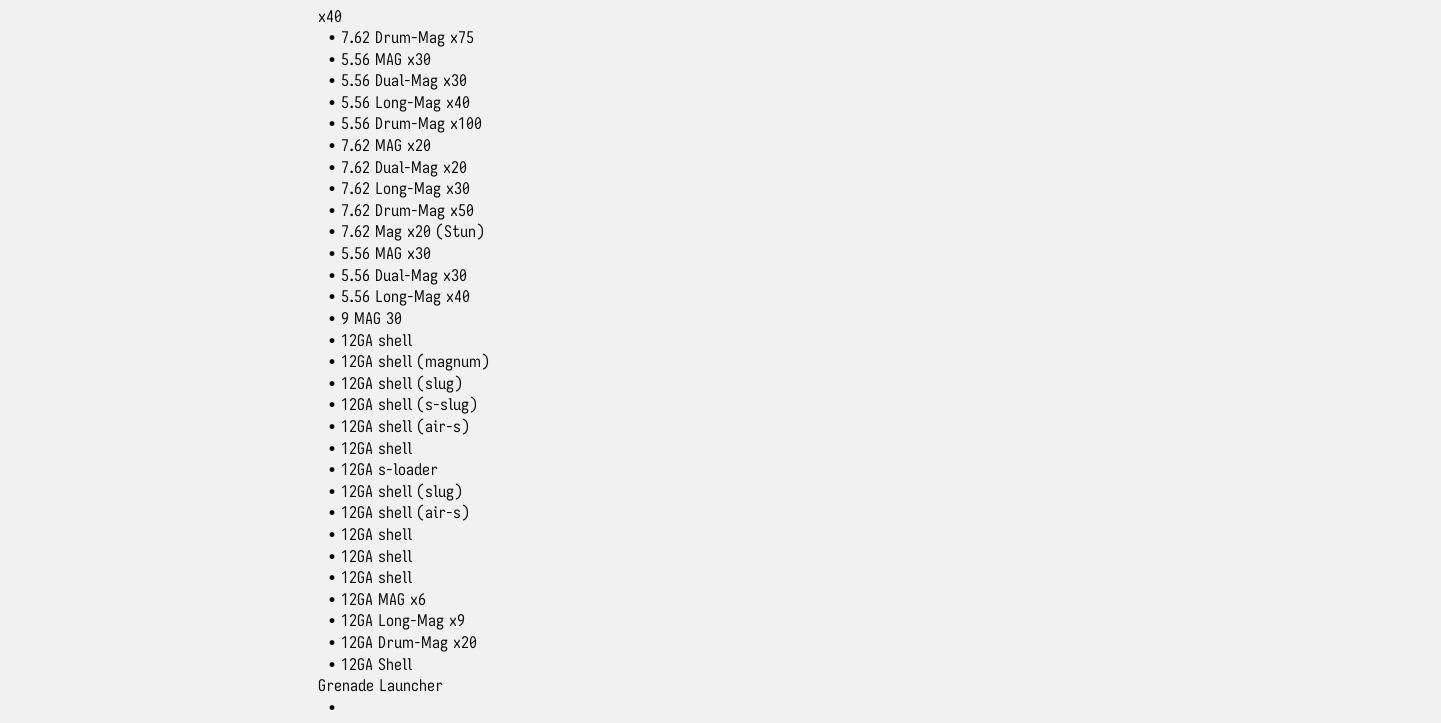x40
  • 7.62 Drum-Mag x75
  • 5.56 MAG x30
  • 5.56 Dual-Mag x30
  • 5.56 Long-Mag x40
  • 5.56 Drum-Mag x100
  • 7.62 MAG x20
  • 7.62 Dual-Mag x20
  • 7.62 Long-Mag x30
  • 7.62 Drum-Mag x50
  • 7.62 Mag x20 (Stun)
  • 5.56 MAG x30
  • 5.56 Dual-Mag x30
  • 5.56 Long-Mag x40
  • 9 MAG 30
  • 12GA shell
  • 12GA shell (magnum)
  • 12GA shell (slug)
  • 12GA shell (s-slug)
  • 12GA shell (air-s)
  • 12GA shell
  • 12GA s-loader
  • 12GA shell (slug)
  • 12GA shell (air-s)
  • 12GA shell
  • 12GA shell
  • 12GA shell
  • 12GA MAG x6
  • 12GA Long-Mag x9
  • 12GA Drum-Mag x20
  • 12GA Shell
Grenade Launcher
  •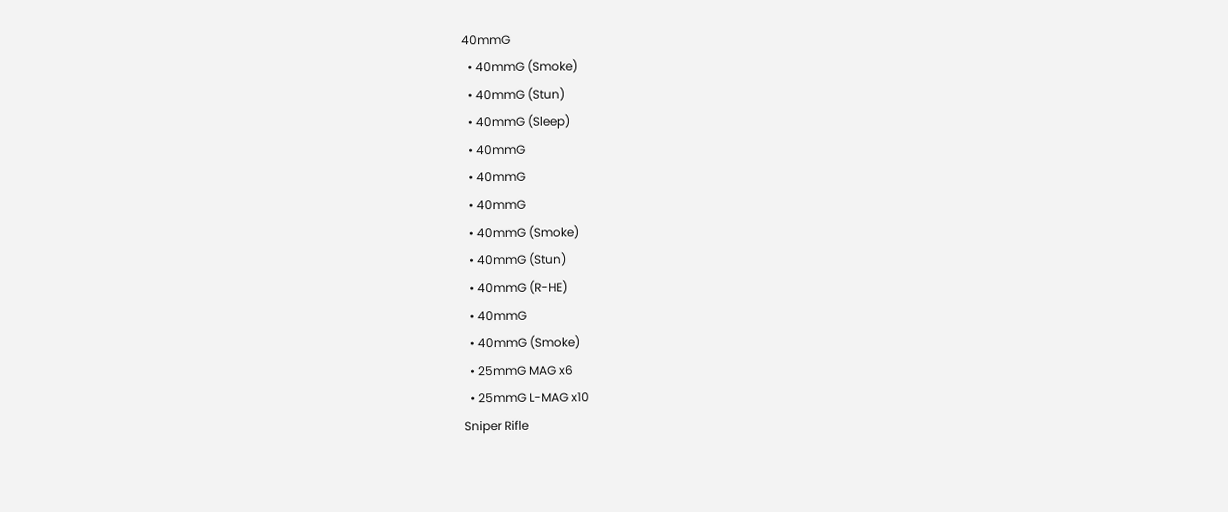40mmG
  • 40mmG (Smoke)
  • 40mmG (Stun)
  • 40mmG (Sleep)
  • 40mmG
  • 40mmG
  • 40mmG
  • 40mmG (Smoke)
  • 40mmG (Stun)
  • 40mmG (R-HE)
  • 40mmG
  • 40mmG (Smoke)
  • 25mmG MAG x6
  • 25mmG L-MAG x10
Sniper Rifle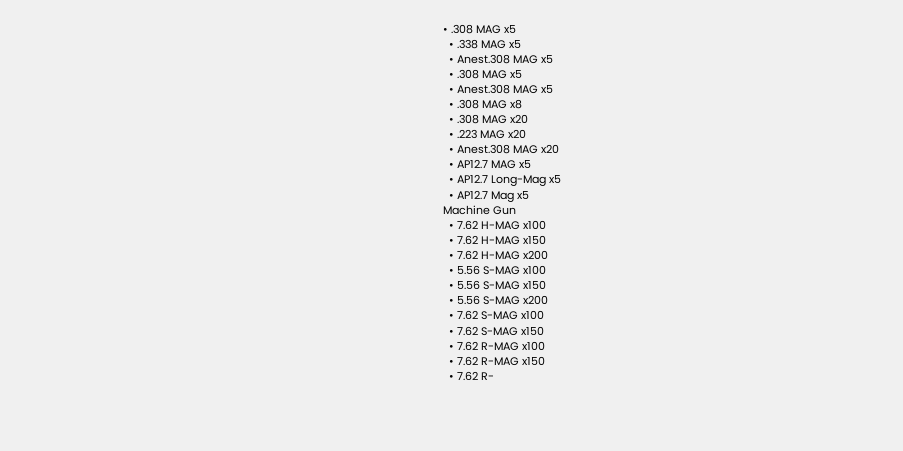• .308 MAG x5
  • .338 MAG x5
  • Anest.308 MAG x5
  • .308 MAG x5
  • Anest.308 MAG x5
  • .308 MAG x8
  • .308 MAG x20
  • .223 MAG x20
  • Anest.308 MAG x20
  • AP12.7 MAG x5
  • AP12.7 Long-Mag x5
  • AP12.7 Mag x5
Machine Gun
  • 7.62 H-MAG x100
  • 7.62 H-MAG x150
  • 7.62 H-MAG x200
  • 5.56 S-MAG x100
  • 5.56 S-MAG x150
  • 5.56 S-MAG x200
  • 7.62 S-MAG x100
  • 7.62 S-MAG x150
  • 7.62 R-MAG x100
  • 7.62 R-MAG x150
  • 7.62 R-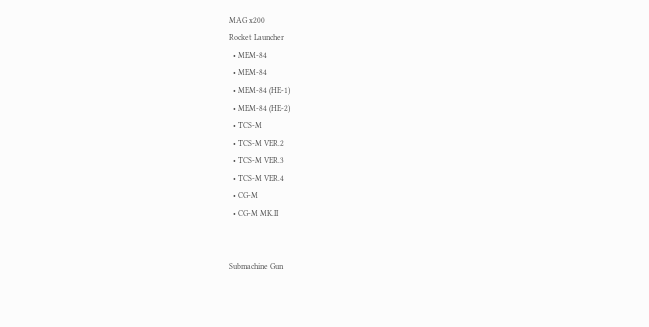MAG x200
Rocket Launcher
  • MEM-84
  • MEM-84
  • MEM-84 (HE-1)
  • MEM-84 (HE-2)
  • TCS-M
  • TCS-M VER.2
  • TCS-M VER.3
  • TCS-M VER.4
  • CG-M
  • CG-M MK.II


Submachine Gun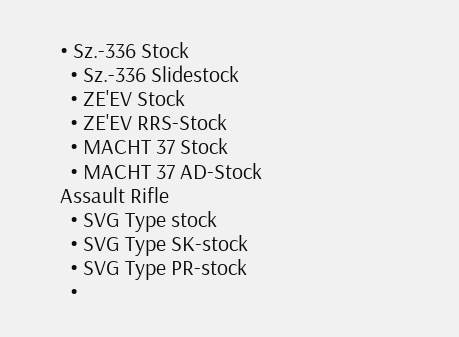• Sz.-336 Stock
  • Sz.-336 Slidestock
  • ZE'EV Stock
  • ZE'EV RRS-Stock
  • MACHT 37 Stock
  • MACHT 37 AD-Stock
Assault Rifle
  • SVG Type stock
  • SVG Type SK-stock
  • SVG Type PR-stock
  •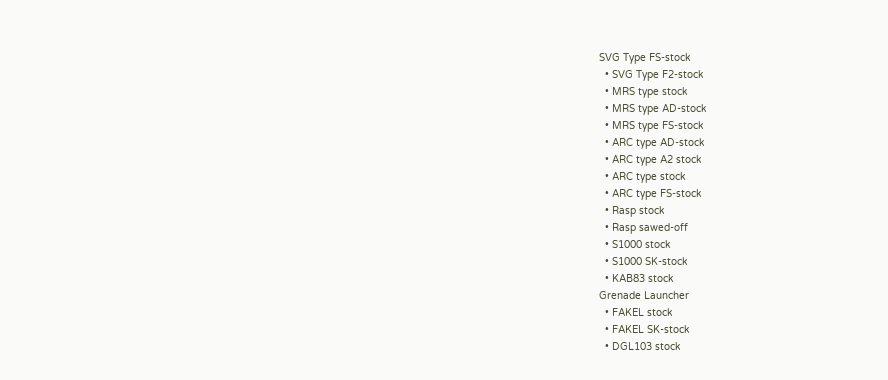SVG Type FS-stock
  • SVG Type F2-stock
  • MRS type stock
  • MRS type AD-stock
  • MRS type FS-stock
  • ARC type AD-stock
  • ARC type A2 stock
  • ARC type stock
  • ARC type FS-stock
  • Rasp stock
  • Rasp sawed-off
  • S1000 stock
  • S1000 SK-stock
  • KAB83 stock
Grenade Launcher
  • FAKEL stock
  • FAKEL SK-stock
  • DGL103 stock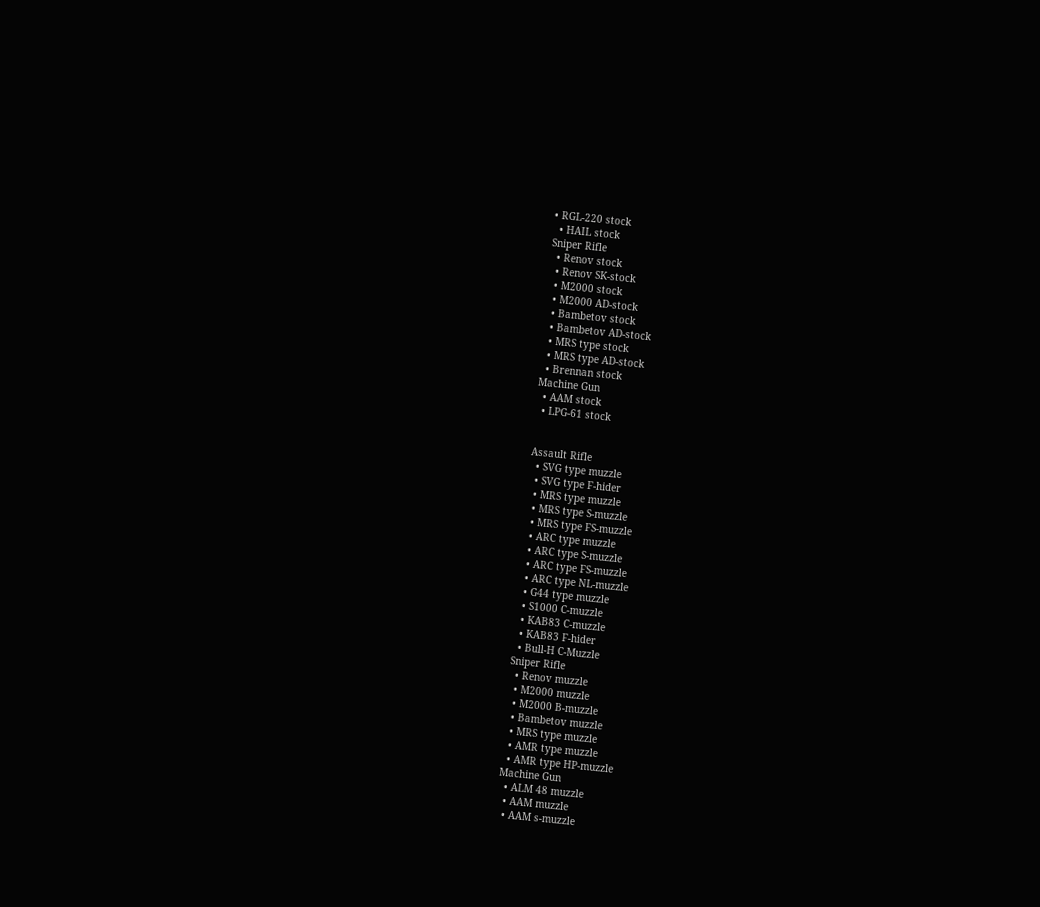• RGL-220 stock
  • HAIL stock
Sniper Rifle
  • Renov stock
  • Renov SK-stock
  • M2000 stock
  • M2000 AD-stock
  • Bambetov stock
  • Bambetov AD-stock
  • MRS type stock
  • MRS type AD-stock
  • Brennan stock
Machine Gun
  • AAM stock
  • LPG-61 stock


Assault Rifle
  • SVG type muzzle
  • SVG type F-hider
  • MRS type muzzle
  • MRS type S-muzzle
  • MRS type FS-muzzle
  • ARC type muzzle
  • ARC type S-muzzle
  • ARC type FS-muzzle
  • ARC type NL-muzzle
  • G44 type muzzle
  • S1000 C-muzzle
  • KAB83 C-muzzle
  • KAB83 F-hider
  • Bull-H C-Muzzle
Sniper Rifle
  • Renov muzzle
  • M2000 muzzle
  • M2000 B-muzzle
  • Bambetov muzzle
  • MRS type muzzle
  • AMR type muzzle
  • AMR type HP-muzzle
Machine Gun
  • ALM 48 muzzle
  • AAM muzzle
  • AAM s-muzzle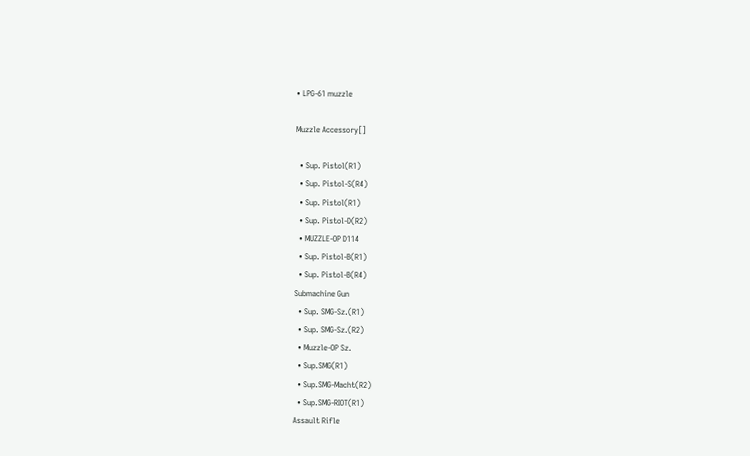• LPG-61 muzzle

Muzzle Accessory[]

  • Sup. Pistol(R1)
  • Sup. Pistol-S(R4)
  • Sup. Pistol(R1)
  • Sup. Pistol-D(R2)
  • MUZZLE-OP D114
  • Sup. Pistol-B(R1)
  • Sup. Pistol-B(R4)
Submachine Gun
  • Sup. SMG-Sz.(R1)
  • Sup. SMG-Sz.(R2)
  • Muzzle-OP Sz.
  • Sup.SMG(R1)
  • Sup.SMG-Macht(R2)
  • Sup.SMG-RIOT(R1)
Assault Rifle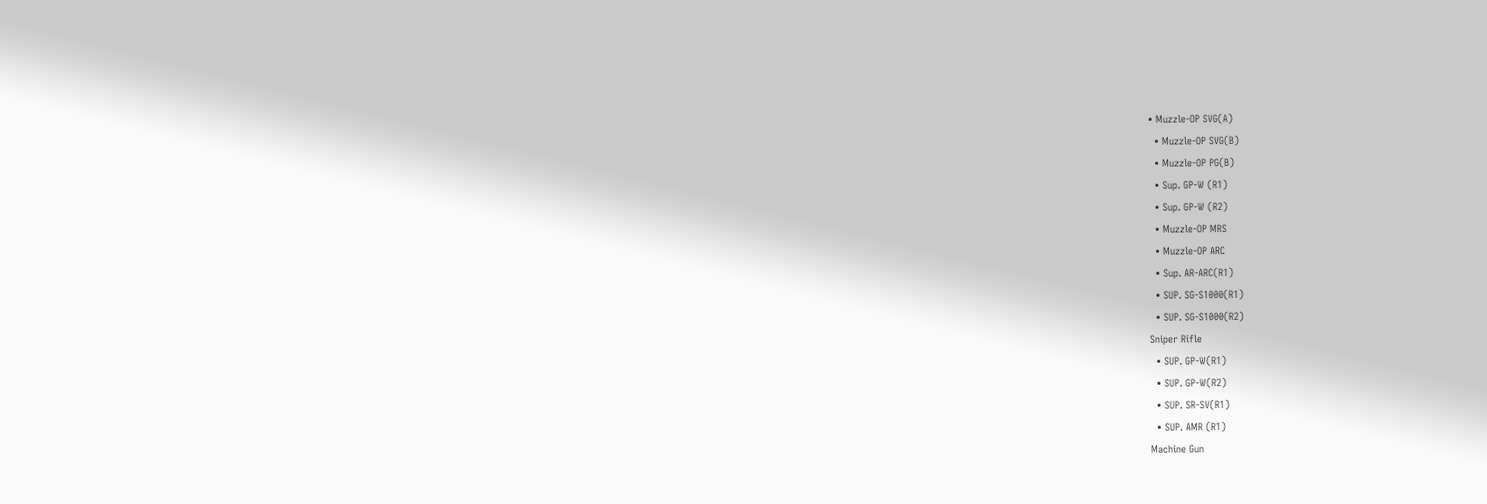• Muzzle-OP SVG(A)
  • Muzzle-OP SVG(B)
  • Muzzle-OP PG(B)
  • Sup. GP-W (R1)
  • Sup. GP-W (R2)
  • Muzzle-OP MRS
  • Muzzle-OP ARC
  • Sup. AR-ARC(R1)
  • SUP. SG-S1000(R1)
  • SUP. SG-S1000(R2)
Sniper Rifle
  • SUP. GP-W(R1)
  • SUP. GP-W(R2)
  • SUP. SR-SV(R1)
  • SUP. AMR (R1)
Machine Gun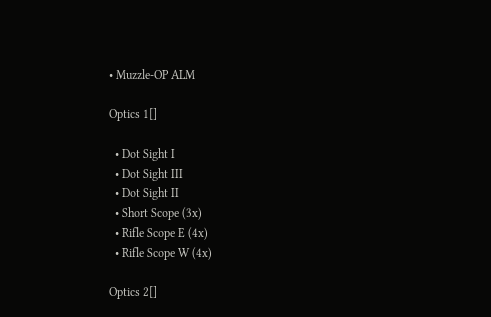• Muzzle-OP ALM

Optics 1[]

  • Dot Sight I
  • Dot Sight III
  • Dot Sight II
  • Short Scope (3x)
  • Rifle Scope E (4x)
  • Rifle Scope W (4x)

Optics 2[]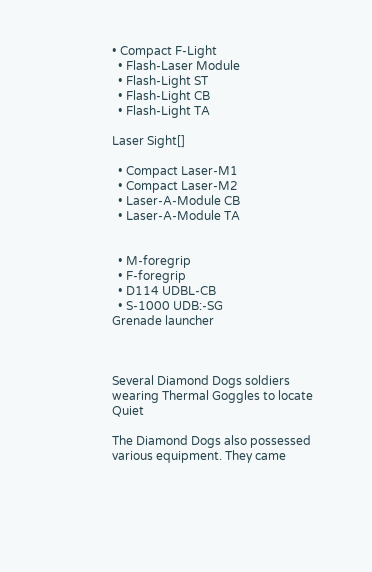• Compact F-Light
  • Flash-Laser Module
  • Flash-Light ST
  • Flash-Light CB
  • Flash-Light TA

Laser Sight[]

  • Compact Laser-M1
  • Compact Laser-M2
  • Laser-A-Module CB
  • Laser-A-Module TA


  • M-foregrip
  • F-foregrip
  • D114 UDBL-CB
  • S-1000 UDB:-SG
Grenade launcher



Several Diamond Dogs soldiers wearing Thermal Goggles to locate Quiet

The Diamond Dogs also possessed various equipment. They came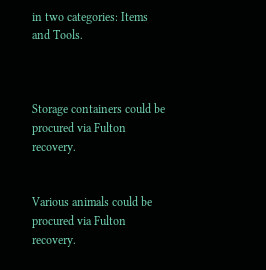in two categories: Items and Tools.



Storage containers could be procured via Fulton recovery.


Various animals could be procured via Fulton recovery.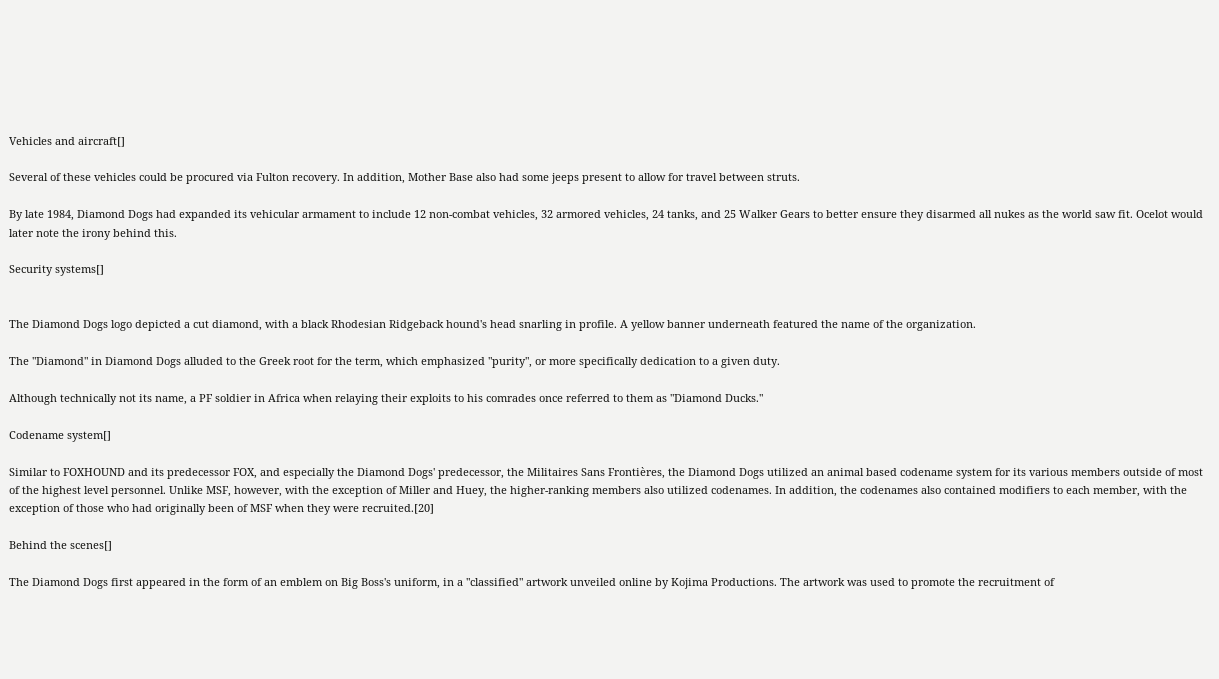Vehicles and aircraft[]

Several of these vehicles could be procured via Fulton recovery. In addition, Mother Base also had some jeeps present to allow for travel between struts.

By late 1984, Diamond Dogs had expanded its vehicular armament to include 12 non-combat vehicles, 32 armored vehicles, 24 tanks, and 25 Walker Gears to better ensure they disarmed all nukes as the world saw fit. Ocelot would later note the irony behind this.

Security systems[]


The Diamond Dogs logo depicted a cut diamond, with a black Rhodesian Ridgeback hound's head snarling in profile. A yellow banner underneath featured the name of the organization.

The "Diamond" in Diamond Dogs alluded to the Greek root for the term, which emphasized "purity", or more specifically dedication to a given duty.

Although technically not its name, a PF soldier in Africa when relaying their exploits to his comrades once referred to them as "Diamond Ducks."

Codename system[]

Similar to FOXHOUND and its predecessor FOX, and especially the Diamond Dogs' predecessor, the Militaires Sans Frontières, the Diamond Dogs utilized an animal based codename system for its various members outside of most of the highest level personnel. Unlike MSF, however, with the exception of Miller and Huey, the higher-ranking members also utilized codenames. In addition, the codenames also contained modifiers to each member, with the exception of those who had originally been of MSF when they were recruited.[20]

Behind the scenes[]

The Diamond Dogs first appeared in the form of an emblem on Big Boss's uniform, in a "classified" artwork unveiled online by Kojima Productions. The artwork was used to promote the recruitment of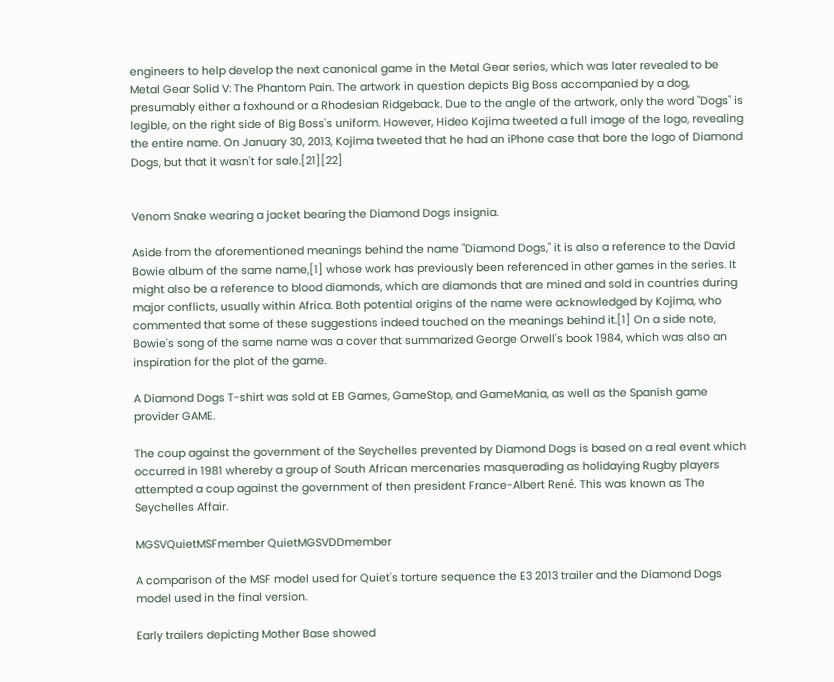engineers to help develop the next canonical game in the Metal Gear series, which was later revealed to be Metal Gear Solid V: The Phantom Pain. The artwork in question depicts Big Boss accompanied by a dog, presumably either a foxhound or a Rhodesian Ridgeback. Due to the angle of the artwork, only the word "Dogs" is legible, on the right side of Big Boss's uniform. However, Hideo Kojima tweeted a full image of the logo, revealing the entire name. On January 30, 2013, Kojima tweeted that he had an iPhone case that bore the logo of Diamond Dogs, but that it wasn't for sale.[21][22]


Venom Snake wearing a jacket bearing the Diamond Dogs insignia.

Aside from the aforementioned meanings behind the name "Diamond Dogs," it is also a reference to the David Bowie album of the same name,[1] whose work has previously been referenced in other games in the series. It might also be a reference to blood diamonds, which are diamonds that are mined and sold in countries during major conflicts, usually within Africa. Both potential origins of the name were acknowledged by Kojima, who commented that some of these suggestions indeed touched on the meanings behind it.[1] On a side note, Bowie's song of the same name was a cover that summarized George Orwell's book 1984, which was also an inspiration for the plot of the game.

A Diamond Dogs T-shirt was sold at EB Games, GameStop, and GameMania, as well as the Spanish game provider GAME.

The coup against the government of the Seychelles prevented by Diamond Dogs is based on a real event which occurred in 1981 whereby a group of South African mercenaries masquerading as holidaying Rugby players attempted a coup against the government of then president France-Albert René. This was known as The Seychelles Affair.

MGSVQuietMSFmember QuietMGSVDDmember

A comparison of the MSF model used for Quiet's torture sequence the E3 2013 trailer and the Diamond Dogs model used in the final version.

Early trailers depicting Mother Base showed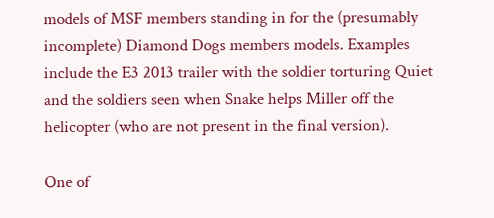models of MSF members standing in for the (presumably incomplete) Diamond Dogs members models. Examples include the E3 2013 trailer with the soldier torturing Quiet and the soldiers seen when Snake helps Miller off the helicopter (who are not present in the final version).

One of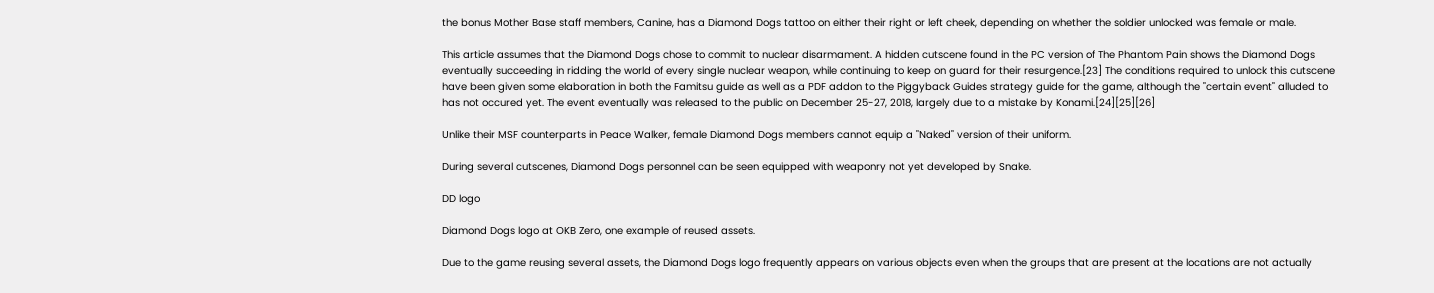the bonus Mother Base staff members, Canine, has a Diamond Dogs tattoo on either their right or left cheek, depending on whether the soldier unlocked was female or male.

This article assumes that the Diamond Dogs chose to commit to nuclear disarmament. A hidden cutscene found in the PC version of The Phantom Pain shows the Diamond Dogs eventually succeeding in ridding the world of every single nuclear weapon, while continuing to keep on guard for their resurgence.[23] The conditions required to unlock this cutscene have been given some elaboration in both the Famitsu guide as well as a PDF addon to the Piggyback Guides strategy guide for the game, although the "certain event" alluded to has not occured yet. The event eventually was released to the public on December 25-27, 2018, largely due to a mistake by Konami.[24][25][26]

Unlike their MSF counterparts in Peace Walker, female Diamond Dogs members cannot equip a "Naked" version of their uniform.

During several cutscenes, Diamond Dogs personnel can be seen equipped with weaponry not yet developed by Snake.

DD logo

Diamond Dogs logo at OKB Zero, one example of reused assets.

Due to the game reusing several assets, the Diamond Dogs logo frequently appears on various objects even when the groups that are present at the locations are not actually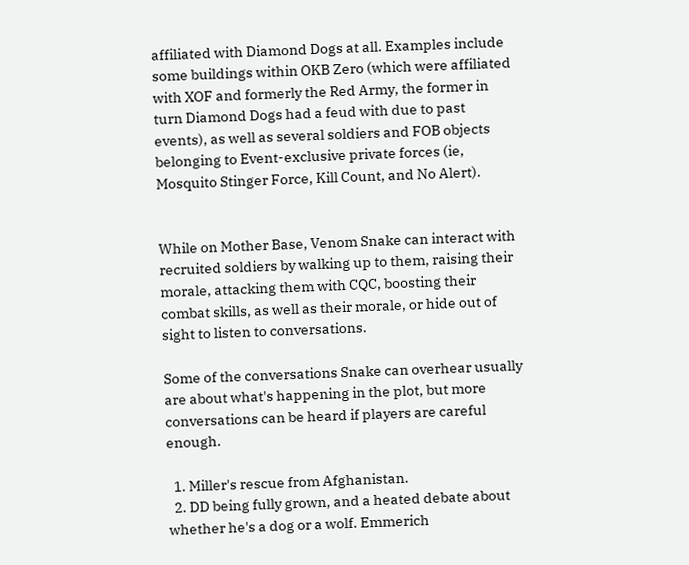affiliated with Diamond Dogs at all. Examples include some buildings within OKB Zero (which were affiliated with XOF and formerly the Red Army, the former in turn Diamond Dogs had a feud with due to past events), as well as several soldiers and FOB objects belonging to Event-exclusive private forces (ie, Mosquito Stinger Force, Kill Count, and No Alert).


While on Mother Base, Venom Snake can interact with recruited soldiers by walking up to them, raising their morale, attacking them with CQC, boosting their combat skills, as well as their morale, or hide out of sight to listen to conversations.

Some of the conversations Snake can overhear usually are about what's happening in the plot, but more conversations can be heard if players are careful enough.

  1. Miller's rescue from Afghanistan.
  2. DD being fully grown, and a heated debate about whether he's a dog or a wolf. Emmerich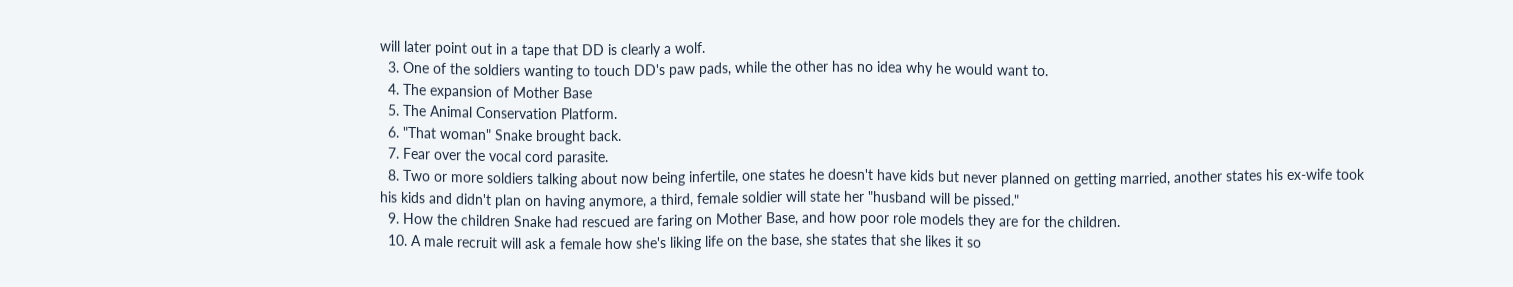will later point out in a tape that DD is clearly a wolf.
  3. One of the soldiers wanting to touch DD's paw pads, while the other has no idea why he would want to.
  4. The expansion of Mother Base
  5. The Animal Conservation Platform.
  6. "That woman" Snake brought back.
  7. Fear over the vocal cord parasite.
  8. Two or more soldiers talking about now being infertile, one states he doesn't have kids but never planned on getting married, another states his ex-wife took his kids and didn't plan on having anymore, a third, female soldier will state her "husband will be pissed."
  9. How the children Snake had rescued are faring on Mother Base, and how poor role models they are for the children.
  10. A male recruit will ask a female how she's liking life on the base, she states that she likes it so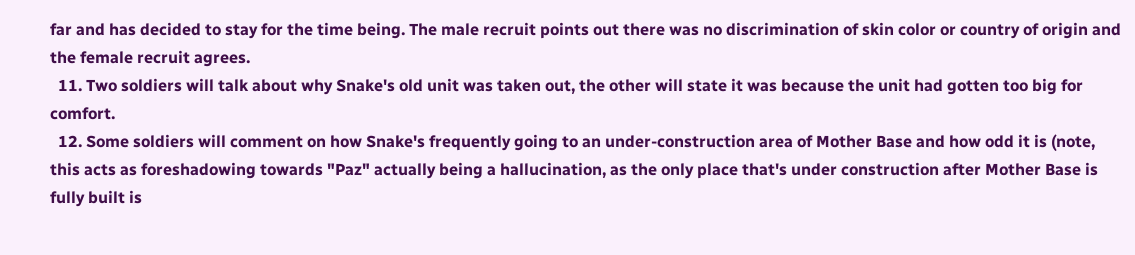far and has decided to stay for the time being. The male recruit points out there was no discrimination of skin color or country of origin and the female recruit agrees.
  11. Two soldiers will talk about why Snake's old unit was taken out, the other will state it was because the unit had gotten too big for comfort.
  12. Some soldiers will comment on how Snake's frequently going to an under-construction area of Mother Base and how odd it is (note, this acts as foreshadowing towards "Paz" actually being a hallucination, as the only place that's under construction after Mother Base is fully built is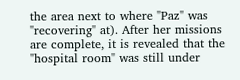the area next to where "Paz" was "recovering" at). After her missions are complete, it is revealed that the "hospital room" was still under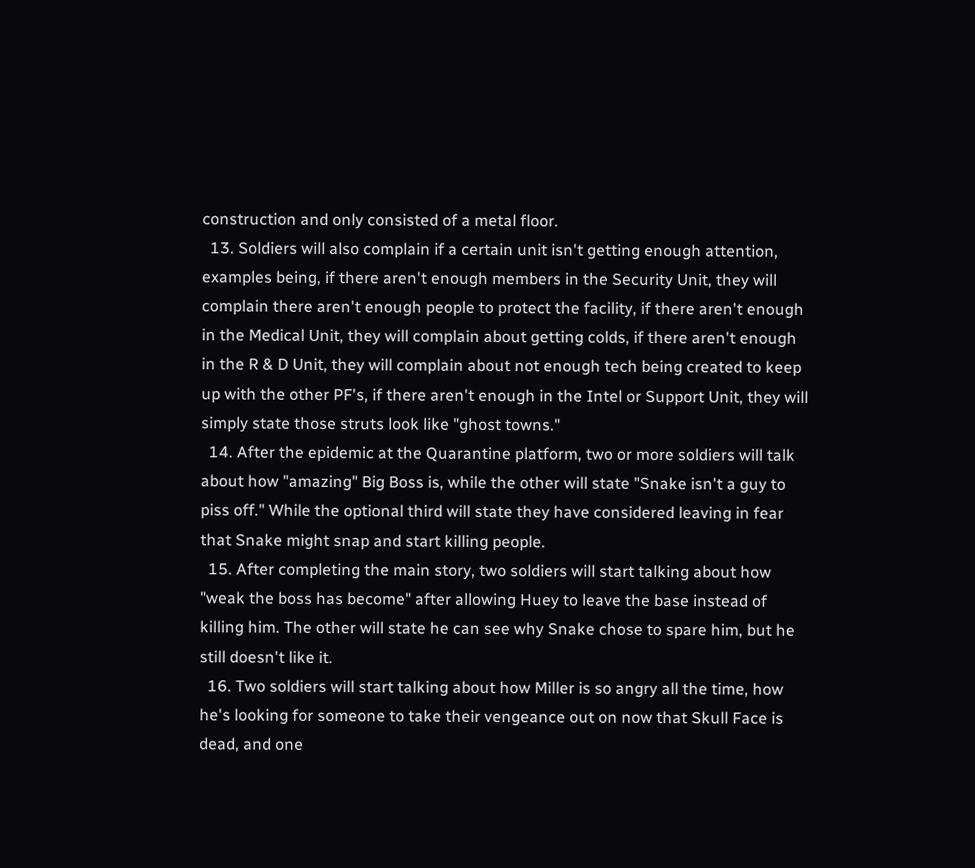construction and only consisted of a metal floor.
  13. Soldiers will also complain if a certain unit isn't getting enough attention, examples being, if there aren't enough members in the Security Unit, they will complain there aren't enough people to protect the facility, if there aren't enough in the Medical Unit, they will complain about getting colds, if there aren't enough in the R & D Unit, they will complain about not enough tech being created to keep up with the other PF's, if there aren't enough in the Intel or Support Unit, they will simply state those struts look like "ghost towns."
  14. After the epidemic at the Quarantine platform, two or more soldiers will talk about how "amazing" Big Boss is, while the other will state "Snake isn't a guy to piss off." While the optional third will state they have considered leaving in fear that Snake might snap and start killing people.
  15. After completing the main story, two soldiers will start talking about how "weak the boss has become" after allowing Huey to leave the base instead of killing him. The other will state he can see why Snake chose to spare him, but he still doesn't like it.
  16. Two soldiers will start talking about how Miller is so angry all the time, how he's looking for someone to take their vengeance out on now that Skull Face is dead, and one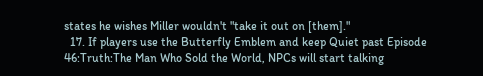states he wishes Miller wouldn't "take it out on [them]."
  17. If players use the Butterfly Emblem and keep Quiet past Episode 46:Truth:The Man Who Sold the World, NPCs will start talking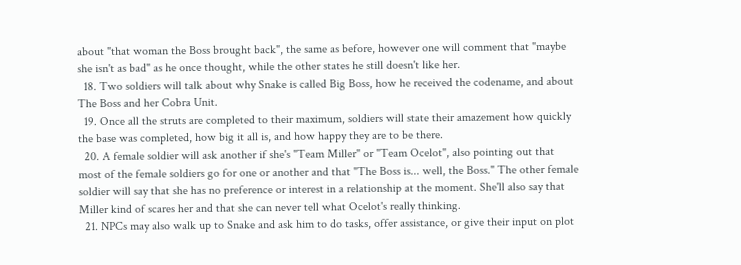about "that woman the Boss brought back", the same as before, however one will comment that "maybe she isn't as bad" as he once thought, while the other states he still doesn't like her.
  18. Two soldiers will talk about why Snake is called Big Boss, how he received the codename, and about The Boss and her Cobra Unit.
  19. Once all the struts are completed to their maximum, soldiers will state their amazement how quickly the base was completed, how big it all is, and how happy they are to be there.
  20. A female soldier will ask another if she's "Team Miller" or "Team Ocelot", also pointing out that most of the female soldiers go for one or another and that "The Boss is... well, the Boss." The other female soldier will say that she has no preference or interest in a relationship at the moment. She'll also say that Miller kind of scares her and that she can never tell what Ocelot's really thinking.
  21. NPCs may also walk up to Snake and ask him to do tasks, offer assistance, or give their input on plot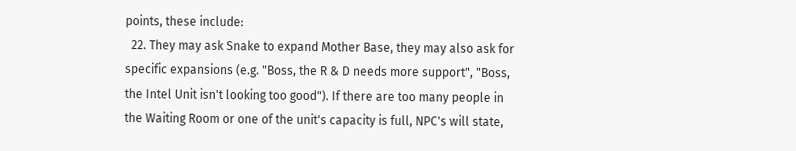points, these include:
  22. They may ask Snake to expand Mother Base, they may also ask for specific expansions (e.g. "Boss, the R & D needs more support", "Boss, the Intel Unit isn't looking too good"). If there are too many people in the Waiting Room or one of the unit's capacity is full, NPC's will state,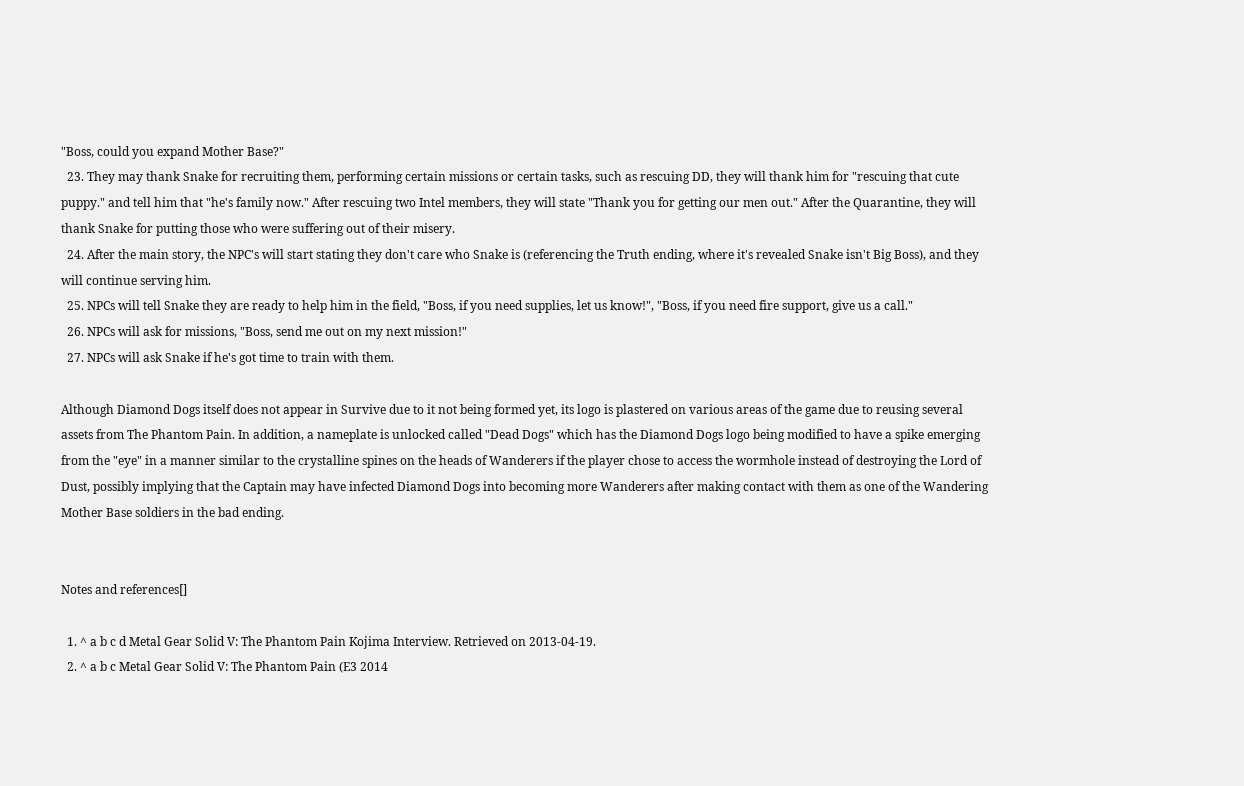"Boss, could you expand Mother Base?"
  23. They may thank Snake for recruiting them, performing certain missions or certain tasks, such as rescuing DD, they will thank him for "rescuing that cute puppy." and tell him that "he's family now." After rescuing two Intel members, they will state "Thank you for getting our men out." After the Quarantine, they will thank Snake for putting those who were suffering out of their misery.
  24. After the main story, the NPC's will start stating they don't care who Snake is (referencing the Truth ending, where it's revealed Snake isn't Big Boss), and they will continue serving him.
  25. NPCs will tell Snake they are ready to help him in the field, "Boss, if you need supplies, let us know!", "Boss, if you need fire support, give us a call."
  26. NPCs will ask for missions, "Boss, send me out on my next mission!"
  27. NPCs will ask Snake if he's got time to train with them.

Although Diamond Dogs itself does not appear in Survive due to it not being formed yet, its logo is plastered on various areas of the game due to reusing several assets from The Phantom Pain. In addition, a nameplate is unlocked called "Dead Dogs" which has the Diamond Dogs logo being modified to have a spike emerging from the "eye" in a manner similar to the crystalline spines on the heads of Wanderers if the player chose to access the wormhole instead of destroying the Lord of Dust, possibly implying that the Captain may have infected Diamond Dogs into becoming more Wanderers after making contact with them as one of the Wandering Mother Base soldiers in the bad ending.


Notes and references[]

  1. ^ a b c d Metal Gear Solid V: The Phantom Pain Kojima Interview. Retrieved on 2013-04-19.
  2. ^ a b c Metal Gear Solid V: The Phantom Pain (E3 2014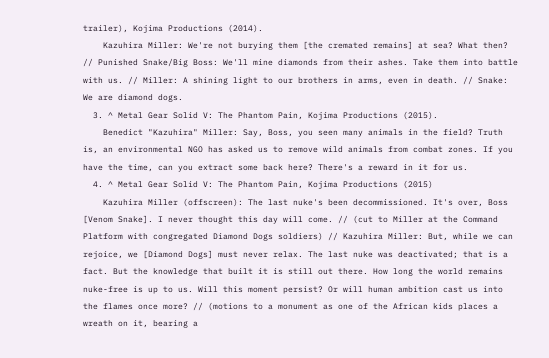trailer), Kojima Productions (2014).
    Kazuhira Miller: We're not burying them [the cremated remains] at sea? What then? // Punished Snake/Big Boss: We'll mine diamonds from their ashes. Take them into battle with us. // Miller: A shining light to our brothers in arms, even in death. // Snake: We are diamond dogs.
  3. ^ Metal Gear Solid V: The Phantom Pain, Kojima Productions (2015).
    Benedict "Kazuhira" Miller: Say, Boss, you seen many animals in the field? Truth is, an environmental NGO has asked us to remove wild animals from combat zones. If you have the time, can you extract some back here? There's a reward in it for us.
  4. ^ Metal Gear Solid V: The Phantom Pain, Kojima Productions (2015)
    Kazuhira Miller (offscreen): The last nuke's been decommissioned. It's over, Boss [Venom Snake]. I never thought this day will come. // (cut to Miller at the Command Platform with congregated Diamond Dogs soldiers) // Kazuhira Miller: But, while we can rejoice, we [Diamond Dogs] must never relax. The last nuke was deactivated; that is a fact. But the knowledge that built it is still out there. How long the world remains nuke-free is up to us. Will this moment persist? Or will human ambition cast us into the flames once more? // (motions to a monument as one of the African kids places a wreath on it, bearing a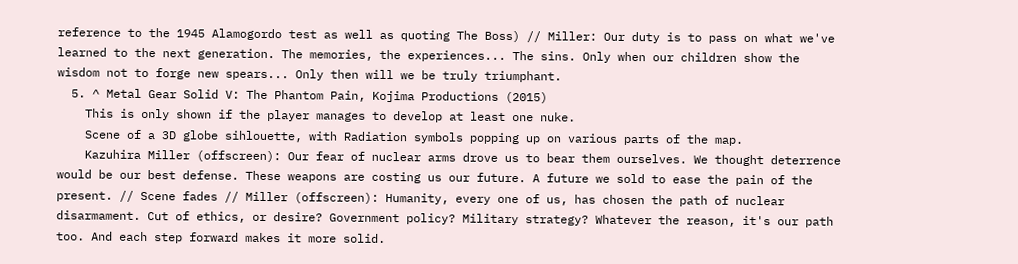reference to the 1945 Alamogordo test as well as quoting The Boss) // Miller: Our duty is to pass on what we've learned to the next generation. The memories, the experiences... The sins. Only when our children show the wisdom not to forge new spears... Only then will we be truly triumphant.
  5. ^ Metal Gear Solid V: The Phantom Pain, Kojima Productions (2015)
    This is only shown if the player manages to develop at least one nuke.
    Scene of a 3D globe sihlouette, with Radiation symbols popping up on various parts of the map.
    Kazuhira Miller (offscreen): Our fear of nuclear arms drove us to bear them ourselves. We thought deterrence would be our best defense. These weapons are costing us our future. A future we sold to ease the pain of the present. // Scene fades // Miller (offscreen): Humanity, every one of us, has chosen the path of nuclear disarmament. Cut of ethics, or desire? Government policy? Military strategy? Whatever the reason, it's our path too. And each step forward makes it more solid.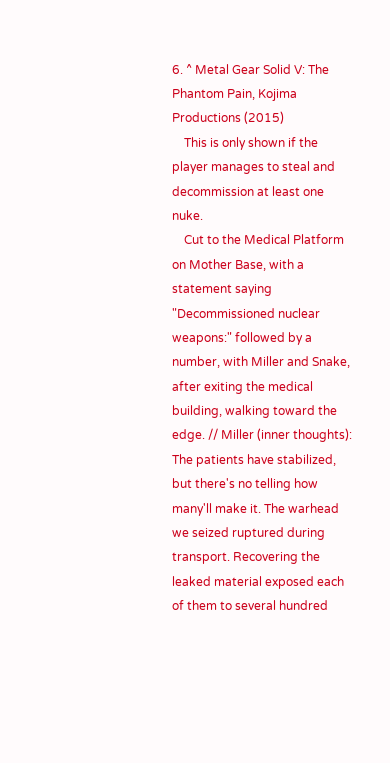6. ^ Metal Gear Solid V: The Phantom Pain, Kojima Productions (2015)
    This is only shown if the player manages to steal and decommission at least one nuke.
    Cut to the Medical Platform on Mother Base, with a statement saying "Decommissioned nuclear weapons:" followed by a number, with Miller and Snake, after exiting the medical building, walking toward the edge. // Miller (inner thoughts): The patients have stabilized, but there's no telling how many'll make it. The warhead we seized ruptured during transport. Recovering the leaked material exposed each of them to several hundred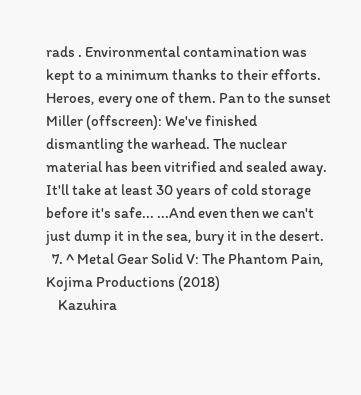rads . Environmental contamination was kept to a minimum thanks to their efforts. Heroes, every one of them. Pan to the sunset Miller (offscreen): We've finished dismantling the warhead. The nuclear material has been vitrified and sealed away. It'll take at least 30 years of cold storage before it's safe... ...And even then we can't just dump it in the sea, bury it in the desert.
  7. ^ Metal Gear Solid V: The Phantom Pain, Kojima Productions (2018)
    Kazuhira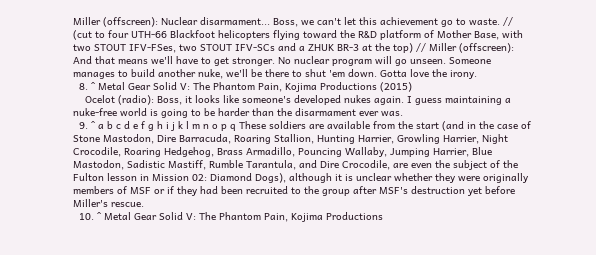Miller (offscreen): Nuclear disarmament... Boss, we can't let this achievement go to waste. // (cut to four UTH-66 Blackfoot helicopters flying toward the R&D platform of Mother Base, with two STOUT IFV-FSes, two STOUT IFV-SCs and a ZHUK BR-3 at the top) // Miller (offscreen): And that means we'll have to get stronger. No nuclear program will go unseen. Someone manages to build another nuke, we'll be there to shut 'em down. Gotta love the irony.
  8. ^ Metal Gear Solid V: The Phantom Pain, Kojima Productions (2015)
    Ocelot (radio): Boss, it looks like someone's developed nukes again. I guess maintaining a nuke-free world is going to be harder than the disarmament ever was.
  9. ^ a b c d e f g h i j k l m n o p q These soldiers are available from the start (and in the case of Stone Mastodon, Dire Barracuda, Roaring Stallion, Hunting Harrier, Growling Harrier, Night Crocodile, Roaring Hedgehog, Brass Armadillo, Pouncing Wallaby, Jumping Harrier, Blue Mastodon, Sadistic Mastiff, Rumble Tarantula, and Dire Crocodile, are even the subject of the Fulton lesson in Mission 02: Diamond Dogs), although it is unclear whether they were originally members of MSF or if they had been recruited to the group after MSF's destruction yet before Miller's rescue.
  10. ^ Metal Gear Solid V: The Phantom Pain, Kojima Productions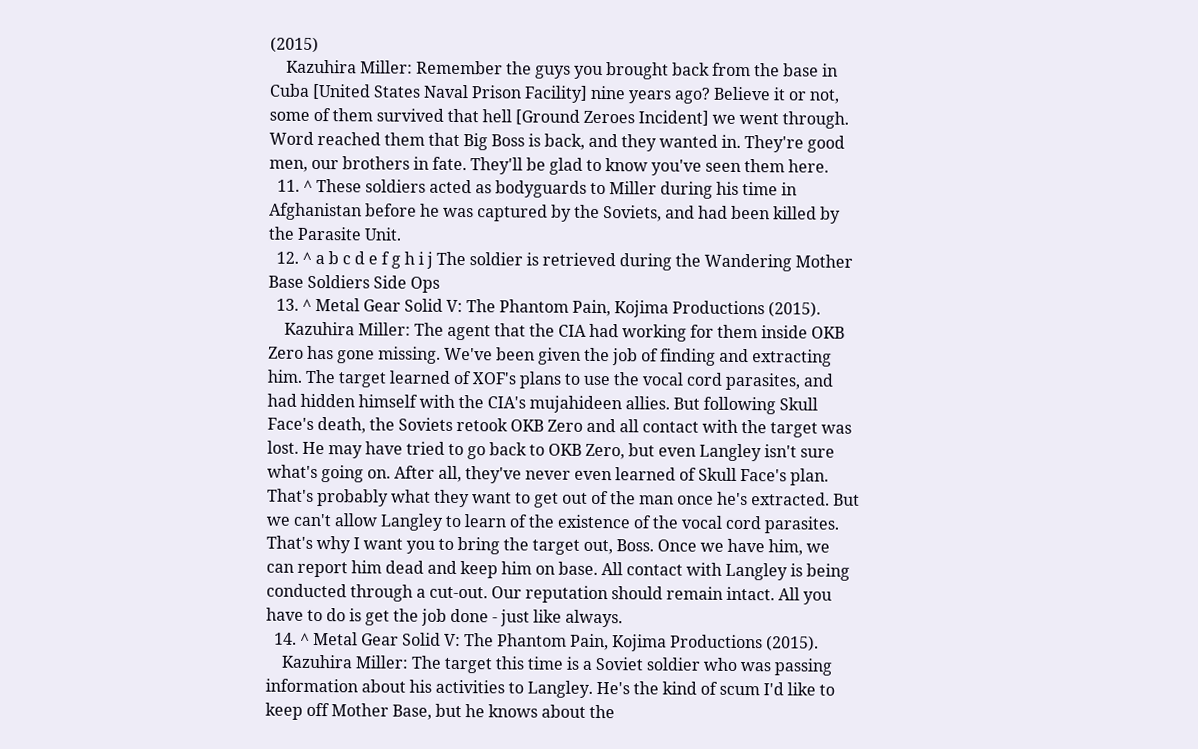(2015)
    Kazuhira Miller: Remember the guys you brought back from the base in Cuba [United States Naval Prison Facility] nine years ago? Believe it or not, some of them survived that hell [Ground Zeroes Incident] we went through. Word reached them that Big Boss is back, and they wanted in. They're good men, our brothers in fate. They'll be glad to know you've seen them here.
  11. ^ These soldiers acted as bodyguards to Miller during his time in Afghanistan before he was captured by the Soviets, and had been killed by the Parasite Unit.
  12. ^ a b c d e f g h i j The soldier is retrieved during the Wandering Mother Base Soldiers Side Ops
  13. ^ Metal Gear Solid V: The Phantom Pain, Kojima Productions (2015).
    Kazuhira Miller: The agent that the CIA had working for them inside OKB Zero has gone missing. We've been given the job of finding and extracting him. The target learned of XOF's plans to use the vocal cord parasites, and had hidden himself with the CIA's mujahideen allies. But following Skull Face's death, the Soviets retook OKB Zero and all contact with the target was lost. He may have tried to go back to OKB Zero, but even Langley isn't sure what's going on. After all, they've never even learned of Skull Face's plan. That's probably what they want to get out of the man once he's extracted. But we can't allow Langley to learn of the existence of the vocal cord parasites. That's why I want you to bring the target out, Boss. Once we have him, we can report him dead and keep him on base. All contact with Langley is being conducted through a cut-out. Our reputation should remain intact. All you have to do is get the job done - just like always.
  14. ^ Metal Gear Solid V: The Phantom Pain, Kojima Productions (2015).
    Kazuhira Miller: The target this time is a Soviet soldier who was passing information about his activities to Langley. He's the kind of scum I'd like to keep off Mother Base, but he knows about the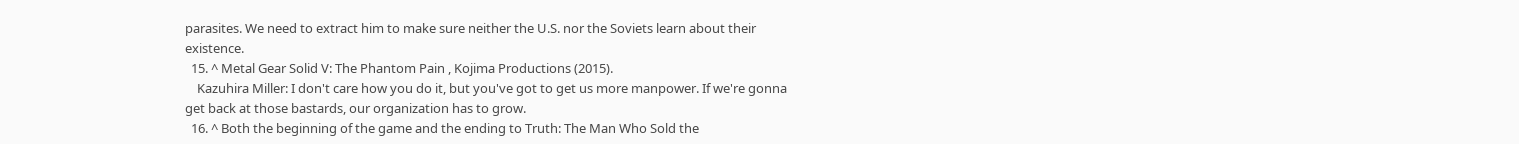parasites. We need to extract him to make sure neither the U.S. nor the Soviets learn about their existence.
  15. ^ Metal Gear Solid V: The Phantom Pain , Kojima Productions (2015).
    Kazuhira Miller: I don't care how you do it, but you've got to get us more manpower. If we're gonna get back at those bastards, our organization has to grow.
  16. ^ Both the beginning of the game and the ending to Truth: The Man Who Sold the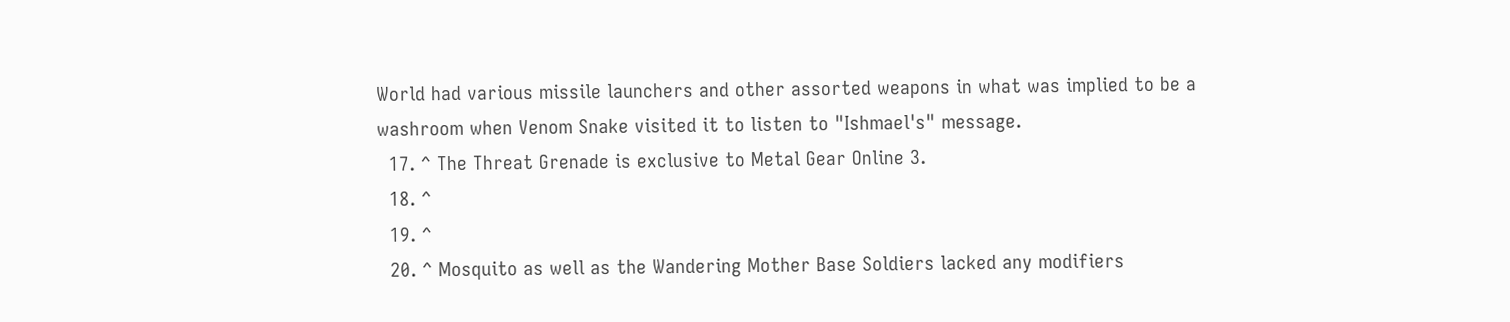World had various missile launchers and other assorted weapons in what was implied to be a washroom when Venom Snake visited it to listen to "Ishmael's" message.
  17. ^ The Threat Grenade is exclusive to Metal Gear Online 3.
  18. ^
  19. ^
  20. ^ Mosquito as well as the Wandering Mother Base Soldiers lacked any modifiers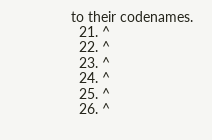to their codenames.
  21. ^
  22. ^
  23. ^
  24. ^
  25. ^
  26. ^